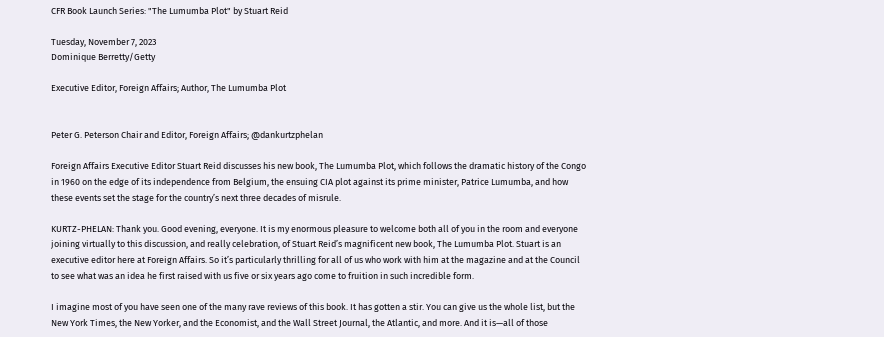CFR Book Launch Series: "The Lumumba Plot" by Stuart Reid

Tuesday, November 7, 2023
Dominique Berretty/Getty

Executive Editor, Foreign Affairs; Author, The Lumumba Plot


Peter G. Peterson Chair and Editor, Foreign Affairs; @dankurtzphelan

Foreign Affairs Executive Editor Stuart Reid discusses his new book, The Lumumba Plot, which follows the dramatic history of the Congo in 1960 on the edge of its independence from Belgium, the ensuing CIA plot against its prime minister, Patrice Lumumba, and how these events set the stage for the country’s next three decades of misrule.

KURTZ-PHELAN: Thank you. Good evening, everyone. It is my enormous pleasure to welcome both all of you in the room and everyone joining virtually to this discussion, and really celebration, of Stuart Reid’s magnificent new book, The Lumumba Plot. Stuart is an executive editor here at Foreign Affairs. So it’s particularly thrilling for all of us who work with him at the magazine and at the Council to see what was an idea he first raised with us five or six years ago come to fruition in such incredible form.

I imagine most of you have seen one of the many rave reviews of this book. It has gotten a stir. You can give us the whole list, but the New York Times, the New Yorker, and the Economist, and the Wall Street Journal, the Atlantic, and more. And it is—all of those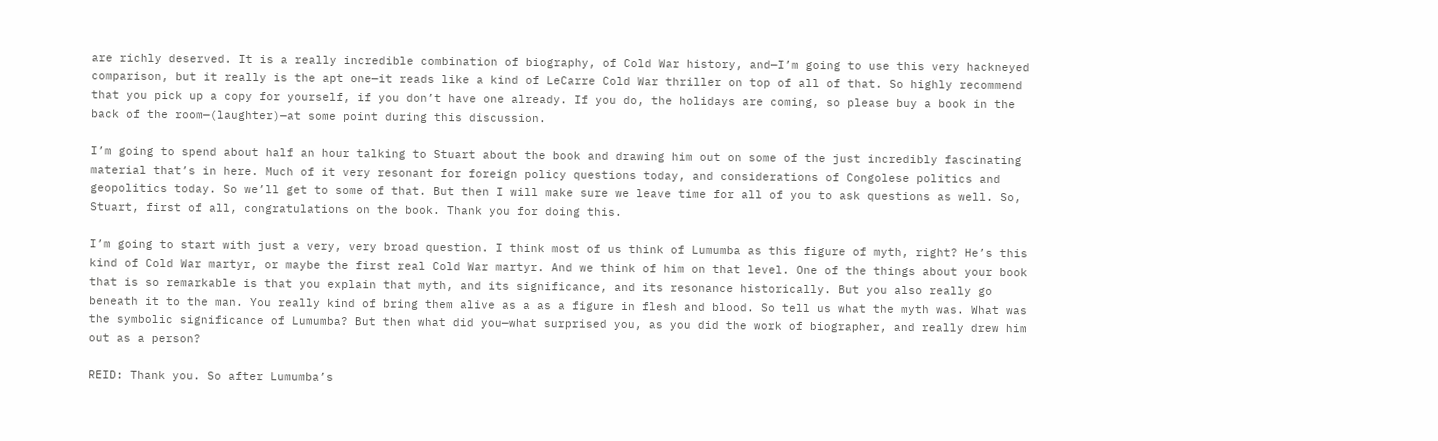are richly deserved. It is a really incredible combination of biography, of Cold War history, and—I’m going to use this very hackneyed comparison, but it really is the apt one—it reads like a kind of LeCarre Cold War thriller on top of all of that. So highly recommend that you pick up a copy for yourself, if you don’t have one already. If you do, the holidays are coming, so please buy a book in the back of the room—(laughter)—at some point during this discussion.

I’m going to spend about half an hour talking to Stuart about the book and drawing him out on some of the just incredibly fascinating material that’s in here. Much of it very resonant for foreign policy questions today, and considerations of Congolese politics and geopolitics today. So we’ll get to some of that. But then I will make sure we leave time for all of you to ask questions as well. So, Stuart, first of all, congratulations on the book. Thank you for doing this.

I’m going to start with just a very, very broad question. I think most of us think of Lumumba as this figure of myth, right? He’s this kind of Cold War martyr, or maybe the first real Cold War martyr. And we think of him on that level. One of the things about your book that is so remarkable is that you explain that myth, and its significance, and its resonance historically. But you also really go beneath it to the man. You really kind of bring them alive as a as a figure in flesh and blood. So tell us what the myth was. What was the symbolic significance of Lumumba? But then what did you—what surprised you, as you did the work of biographer, and really drew him out as a person?

REID: Thank you. So after Lumumba’s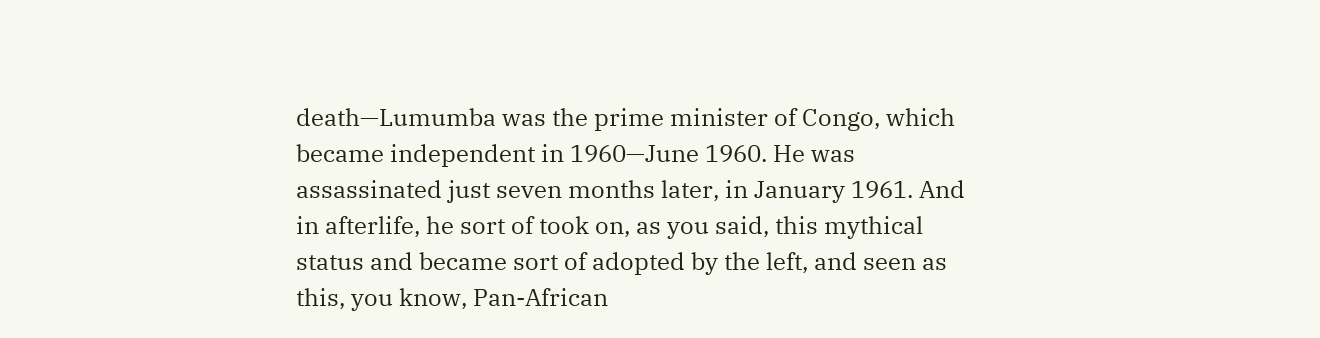death—Lumumba was the prime minister of Congo, which became independent in 1960—June 1960. He was assassinated just seven months later, in January 1961. And in afterlife, he sort of took on, as you said, this mythical status and became sort of adopted by the left, and seen as this, you know, Pan-African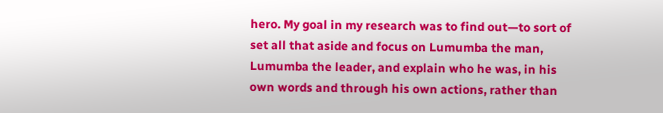hero. My goal in my research was to find out—to sort of set all that aside and focus on Lumumba the man, Lumumba the leader, and explain who he was, in his own words and through his own actions, rather than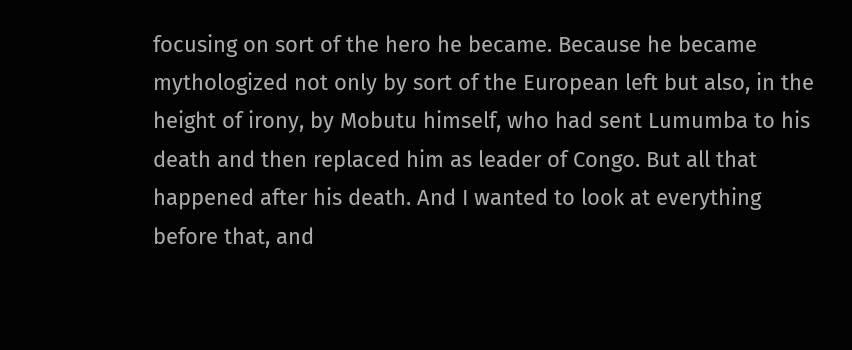focusing on sort of the hero he became. Because he became mythologized not only by sort of the European left but also, in the height of irony, by Mobutu himself, who had sent Lumumba to his death and then replaced him as leader of Congo. But all that happened after his death. And I wanted to look at everything before that, and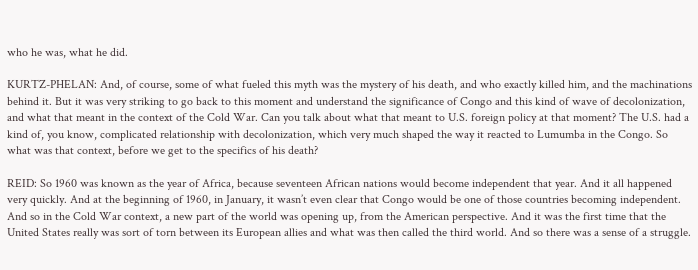who he was, what he did.

KURTZ-PHELAN: And, of course, some of what fueled this myth was the mystery of his death, and who exactly killed him, and the machinations behind it. But it was very striking to go back to this moment and understand the significance of Congo and this kind of wave of decolonization, and what that meant in the context of the Cold War. Can you talk about what that meant to U.S. foreign policy at that moment? The U.S. had a kind of, you know, complicated relationship with decolonization, which very much shaped the way it reacted to Lumumba in the Congo. So what was that context, before we get to the specifics of his death?

REID: So 1960 was known as the year of Africa, because seventeen African nations would become independent that year. And it all happened very quickly. And at the beginning of 1960, in January, it wasn’t even clear that Congo would be one of those countries becoming independent. And so in the Cold War context, a new part of the world was opening up, from the American perspective. And it was the first time that the United States really was sort of torn between its European allies and what was then called the third world. And so there was a sense of a struggle.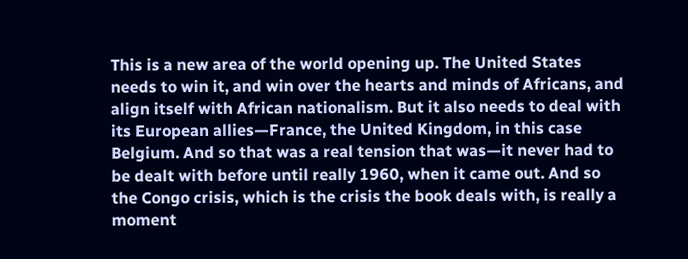This is a new area of the world opening up. The United States needs to win it, and win over the hearts and minds of Africans, and align itself with African nationalism. But it also needs to deal with its European allies—France, the United Kingdom, in this case Belgium. And so that was a real tension that was—it never had to be dealt with before until really 1960, when it came out. And so the Congo crisis, which is the crisis the book deals with, is really a moment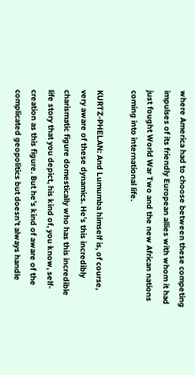where America had to choose between these competing impulses of its friendly European allies with whom it had just fought World War Two and the new African nations coming into international life.

KURTZ-PHELAN: And Lumumba himself is, of course, very aware of these dynamics. He’s this incredibly charismatic figure domestically who has this incredible life story that you depict, his kind of, you know, self-creation as this figure. But he’s kind of aware of the complicated geopolitics but doesn’t always handle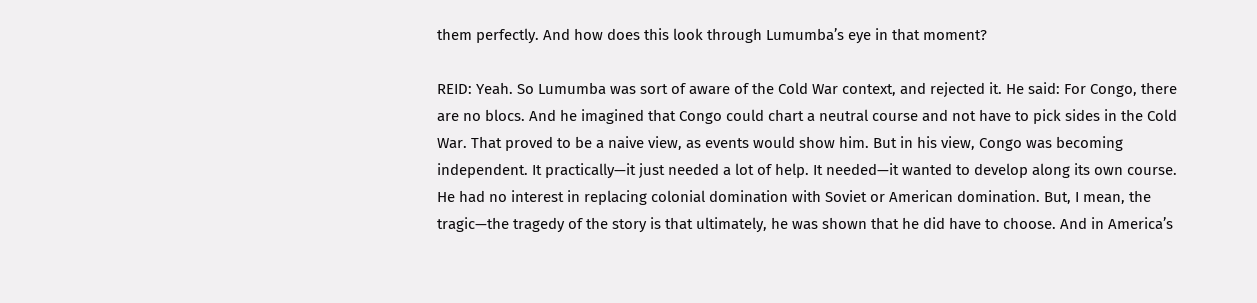them perfectly. And how does this look through Lumumba’s eye in that moment?

REID: Yeah. So Lumumba was sort of aware of the Cold War context, and rejected it. He said: For Congo, there are no blocs. And he imagined that Congo could chart a neutral course and not have to pick sides in the Cold War. That proved to be a naive view, as events would show him. But in his view, Congo was becoming independent. It practically—it just needed a lot of help. It needed—it wanted to develop along its own course. He had no interest in replacing colonial domination with Soviet or American domination. But, I mean, the tragic—the tragedy of the story is that ultimately, he was shown that he did have to choose. And in America’s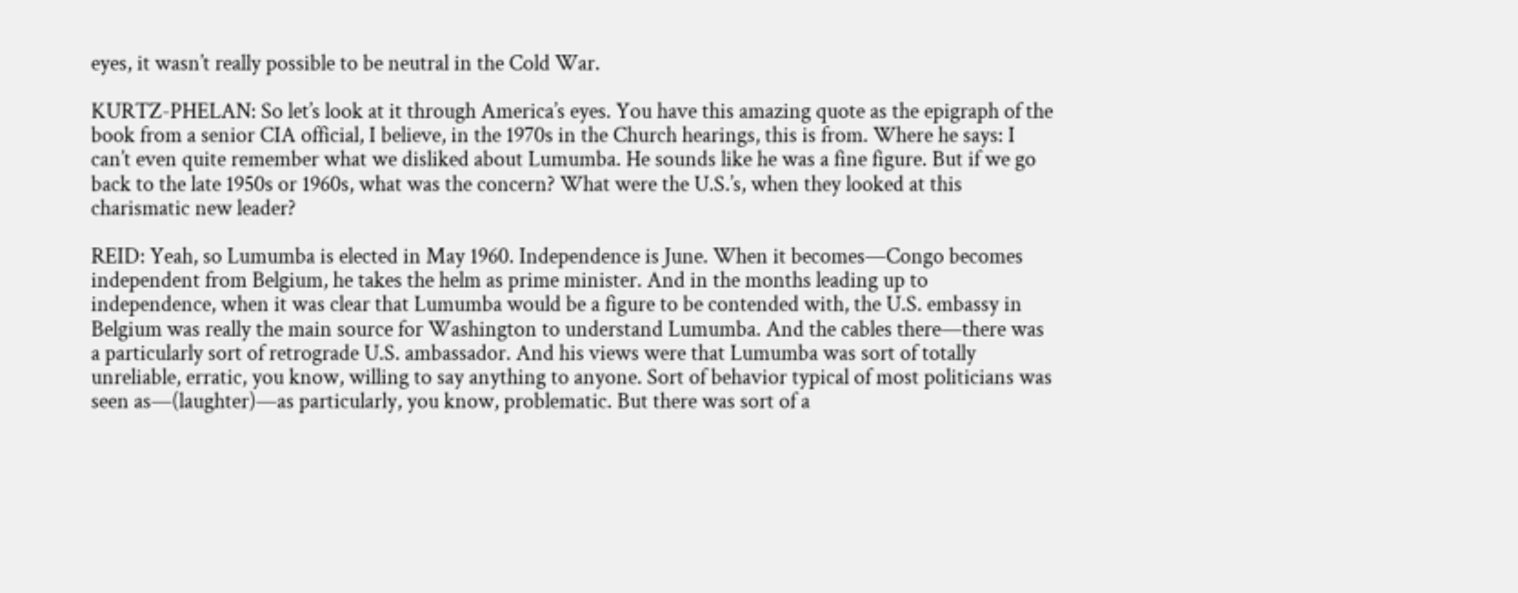eyes, it wasn’t really possible to be neutral in the Cold War.

KURTZ-PHELAN: So let’s look at it through America’s eyes. You have this amazing quote as the epigraph of the book from a senior CIA official, I believe, in the 1970s in the Church hearings, this is from. Where he says: I can’t even quite remember what we disliked about Lumumba. He sounds like he was a fine figure. But if we go back to the late 1950s or 1960s, what was the concern? What were the U.S.’s, when they looked at this charismatic new leader?

REID: Yeah, so Lumumba is elected in May 1960. Independence is June. When it becomes—Congo becomes independent from Belgium, he takes the helm as prime minister. And in the months leading up to independence, when it was clear that Lumumba would be a figure to be contended with, the U.S. embassy in Belgium was really the main source for Washington to understand Lumumba. And the cables there—there was a particularly sort of retrograde U.S. ambassador. And his views were that Lumumba was sort of totally unreliable, erratic, you know, willing to say anything to anyone. Sort of behavior typical of most politicians was seen as—(laughter)—as particularly, you know, problematic. But there was sort of a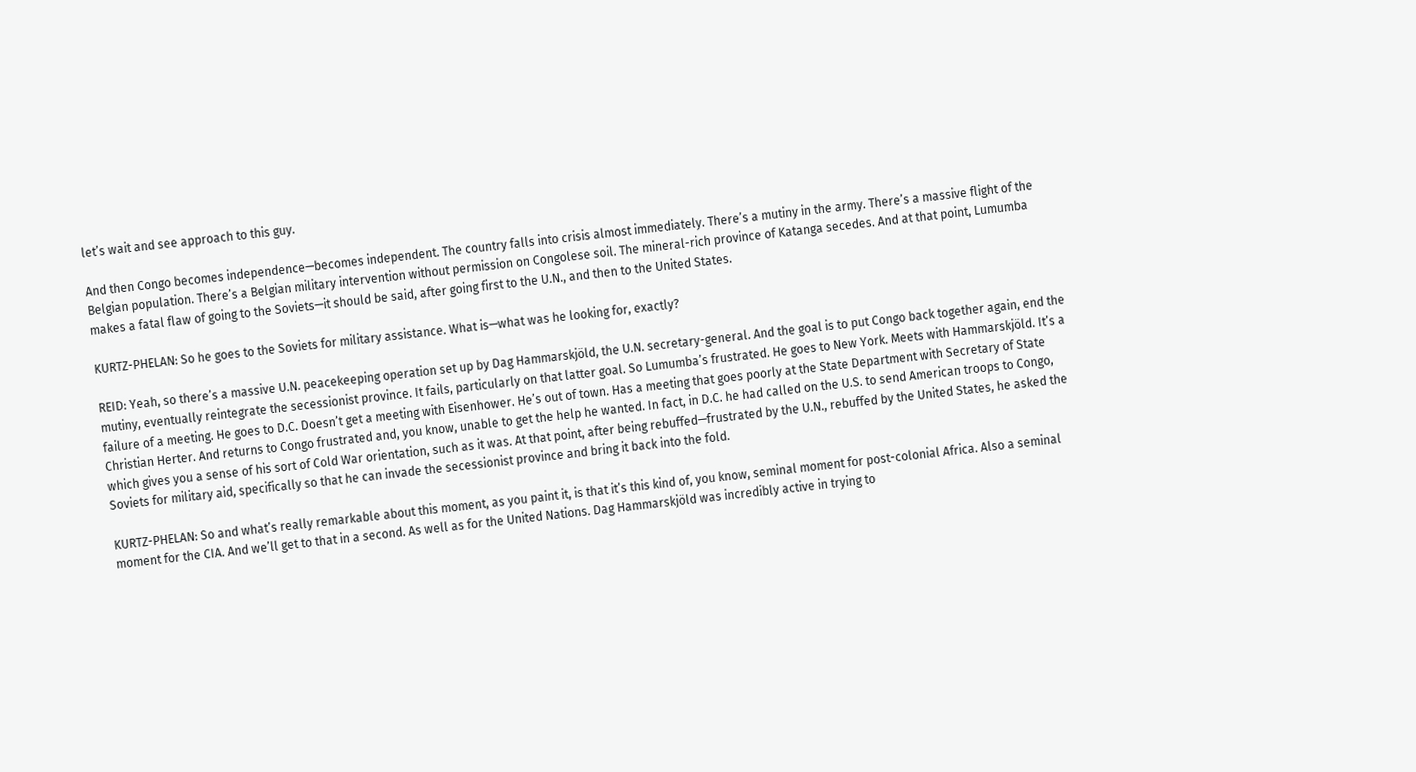let’s wait and see approach to this guy.

And then Congo becomes independence—becomes independent. The country falls into crisis almost immediately. There’s a mutiny in the army. There’s a massive flight of the Belgian population. There’s a Belgian military intervention without permission on Congolese soil. The mineral-rich province of Katanga secedes. And at that point, Lumumba makes a fatal flaw of going to the Soviets—it should be said, after going first to the U.N., and then to the United States.

KURTZ-PHELAN: So he goes to the Soviets for military assistance. What is—what was he looking for, exactly?

REID: Yeah, so there’s a massive U.N. peacekeeping operation set up by Dag Hammarskjöld, the U.N. secretary-general. And the goal is to put Congo back together again, end the mutiny, eventually reintegrate the secessionist province. It fails, particularly on that latter goal. So Lumumba’s frustrated. He goes to New York. Meets with Hammarskjöld. It’s a failure of a meeting. He goes to D.C. Doesn’t get a meeting with Eisenhower. He’s out of town. Has a meeting that goes poorly at the State Department with Secretary of State Christian Herter. And returns to Congo frustrated and, you know, unable to get the help he wanted. In fact, in D.C. he had called on the U.S. to send American troops to Congo, which gives you a sense of his sort of Cold War orientation, such as it was. At that point, after being rebuffed—frustrated by the U.N., rebuffed by the United States, he asked the Soviets for military aid, specifically so that he can invade the secessionist province and bring it back into the fold.

KURTZ-PHELAN: So and what’s really remarkable about this moment, as you paint it, is that it’s this kind of, you know, seminal moment for post-colonial Africa. Also a seminal moment for the CIA. And we’ll get to that in a second. As well as for the United Nations. Dag Hammarskjöld was incredibly active in trying to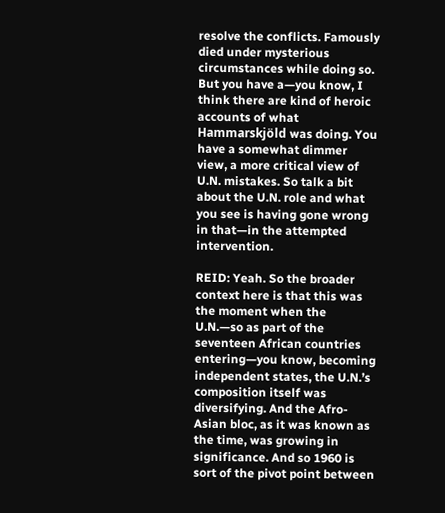resolve the conflicts. Famously died under mysterious circumstances while doing so. But you have a—you know, I think there are kind of heroic accounts of what Hammarskjöld was doing. You have a somewhat dimmer view, a more critical view of U.N. mistakes. So talk a bit about the U.N. role and what you see is having gone wrong in that—in the attempted intervention.

REID: Yeah. So the broader context here is that this was the moment when the U.N.—so as part of the seventeen African countries entering—you know, becoming independent states, the U.N.’s composition itself was diversifying. And the Afro-Asian bloc, as it was known as the time, was growing in significance. And so 1960 is sort of the pivot point between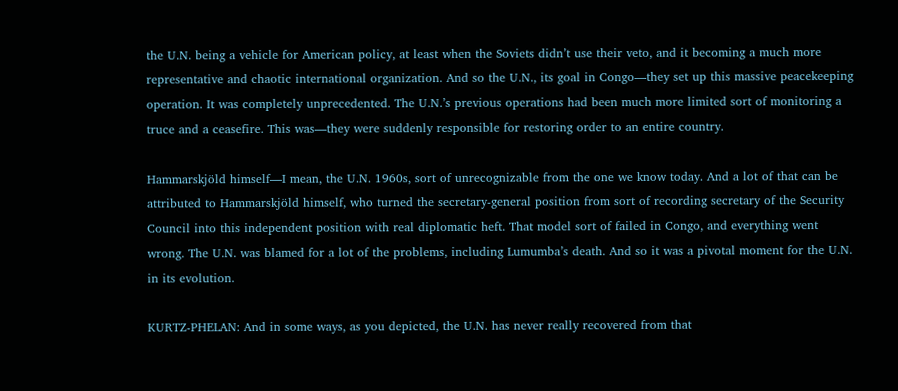the U.N. being a vehicle for American policy, at least when the Soviets didn’t use their veto, and it becoming a much more representative and chaotic international organization. And so the U.N., its goal in Congo—they set up this massive peacekeeping operation. It was completely unprecedented. The U.N.’s previous operations had been much more limited sort of monitoring a truce and a ceasefire. This was—they were suddenly responsible for restoring order to an entire country.

Hammarskjöld himself—I mean, the U.N. 1960s, sort of unrecognizable from the one we know today. And a lot of that can be attributed to Hammarskjöld himself, who turned the secretary-general position from sort of recording secretary of the Security Council into this independent position with real diplomatic heft. That model sort of failed in Congo, and everything went wrong. The U.N. was blamed for a lot of the problems, including Lumumba’s death. And so it was a pivotal moment for the U.N. in its evolution.

KURTZ-PHELAN: And in some ways, as you depicted, the U.N. has never really recovered from that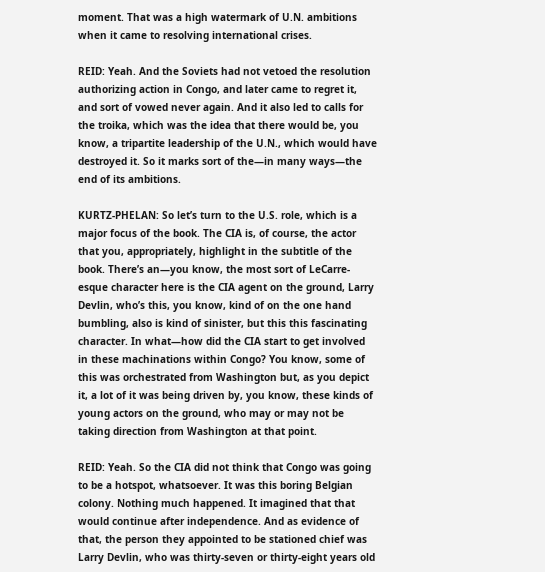moment. That was a high watermark of U.N. ambitions when it came to resolving international crises.

REID: Yeah. And the Soviets had not vetoed the resolution authorizing action in Congo, and later came to regret it, and sort of vowed never again. And it also led to calls for the troika, which was the idea that there would be, you know, a tripartite leadership of the U.N., which would have destroyed it. So it marks sort of the—in many ways—the end of its ambitions.

KURTZ-PHELAN: So let’s turn to the U.S. role, which is a major focus of the book. The CIA is, of course, the actor that you, appropriately, highlight in the subtitle of the book. There’s an—you know, the most sort of LeCarre-esque character here is the CIA agent on the ground, Larry Devlin, who’s this, you know, kind of on the one hand bumbling, also is kind of sinister, but this this fascinating character. In what—how did the CIA start to get involved in these machinations within Congo? You know, some of this was orchestrated from Washington but, as you depict it, a lot of it was being driven by, you know, these kinds of young actors on the ground, who may or may not be taking direction from Washington at that point.

REID: Yeah. So the CIA did not think that Congo was going to be a hotspot, whatsoever. It was this boring Belgian colony. Nothing much happened. It imagined that that would continue after independence. And as evidence of that, the person they appointed to be stationed chief was Larry Devlin, who was thirty-seven or thirty-eight years old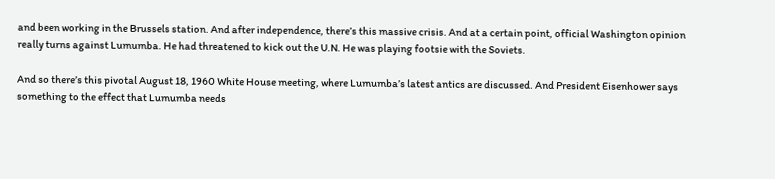and been working in the Brussels station. And after independence, there’s this massive crisis. And at a certain point, official Washington opinion really turns against Lumumba. He had threatened to kick out the U.N. He was playing footsie with the Soviets.

And so there’s this pivotal August 18, 1960 White House meeting, where Lumumba’s latest antics are discussed. And President Eisenhower says something to the effect that Lumumba needs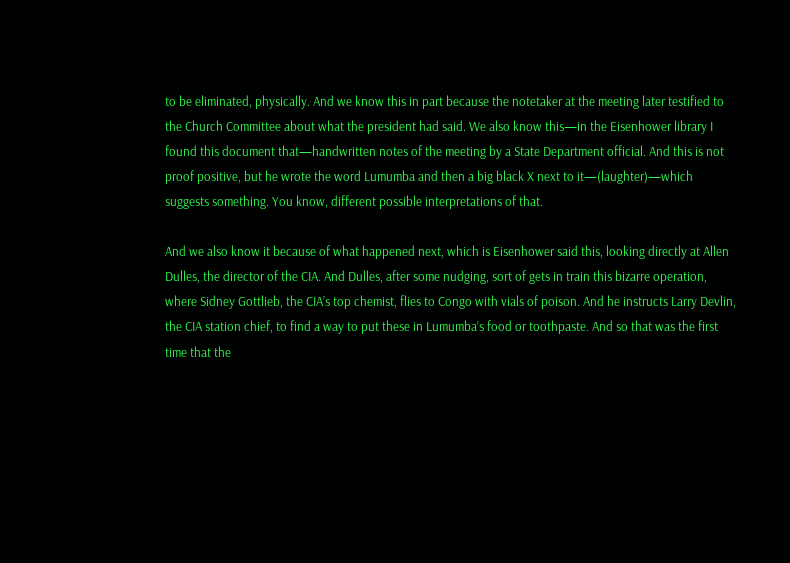to be eliminated, physically. And we know this in part because the notetaker at the meeting later testified to the Church Committee about what the president had said. We also know this—in the Eisenhower library I found this document that—handwritten notes of the meeting by a State Department official. And this is not proof positive, but he wrote the word Lumumba and then a big black X next to it—(laughter)—which suggests something. You know, different possible interpretations of that.

And we also know it because of what happened next, which is Eisenhower said this, looking directly at Allen Dulles, the director of the CIA. And Dulles, after some nudging, sort of gets in train this bizarre operation, where Sidney Gottlieb, the CIA’s top chemist, flies to Congo with vials of poison. And he instructs Larry Devlin, the CIA station chief, to find a way to put these in Lumumba’s food or toothpaste. And so that was the first time that the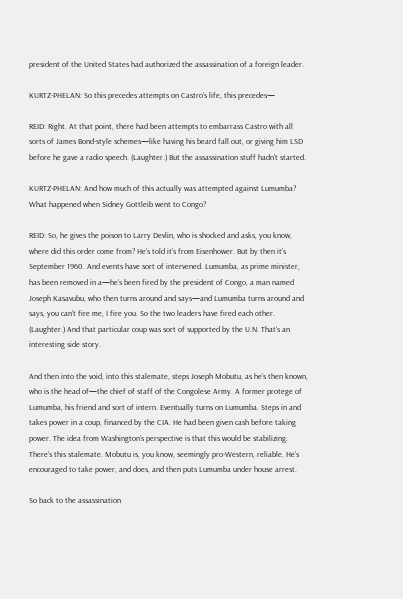president of the United States had authorized the assassination of a foreign leader.

KURTZ-PHELAN: So this precedes attempts on Castro’s life, this precedes—

REID: Right. At that point, there had been attempts to embarrass Castro with all sorts of James Bond-style schemes—like having his beard fall out, or giving him LSD before he gave a radio speech. (Laughter.) But the assassination stuff hadn’t started.

KURTZ-PHELAN: And how much of this actually was attempted against Lumumba? What happened when Sidney Gottleib went to Congo?

REID: So, he gives the poison to Larry Devlin, who is shocked and asks, you know, where did this order come from? He’s told it’s from Eisenhower. But by then it’s September 1960. And events have sort of intervened. Lumumba, as prime minister, has been removed in a—he’s been fired by the president of Congo, a man named Joseph Kasavubu, who then turns around and says—and Lumumba turns around and says, you can’t fire me, I fire you. So the two leaders have fired each other. (Laughter.) And that particular coup was sort of supported by the U.N. That’s an interesting side story.

And then into the void, into this stalemate, steps Joseph Mobutu, as he’s then known, who is the head of—the chief of staff of the Congolese Army. A former protege of Lumumba, his friend and sort of intern. Eventually turns on Lumumba. Steps in and takes power in a coup, financed by the CIA. He had been given cash before taking power. The idea from Washington’s perspective is that this would be stabilizing. There’s this stalemate. Mobutu is, you know, seemingly pro-Western, reliable. He’s encouraged to take power, and does, and then puts Lumumba under house arrest.

So back to the assassination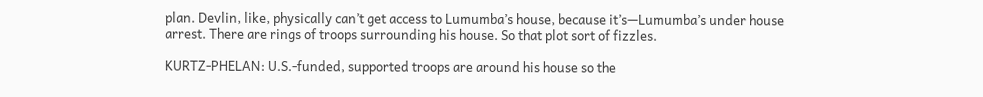plan. Devlin, like, physically can’t get access to Lumumba’s house, because it’s—Lumumba’s under house arrest. There are rings of troops surrounding his house. So that plot sort of fizzles.

KURTZ-PHELAN: U.S.-funded, supported troops are around his house so the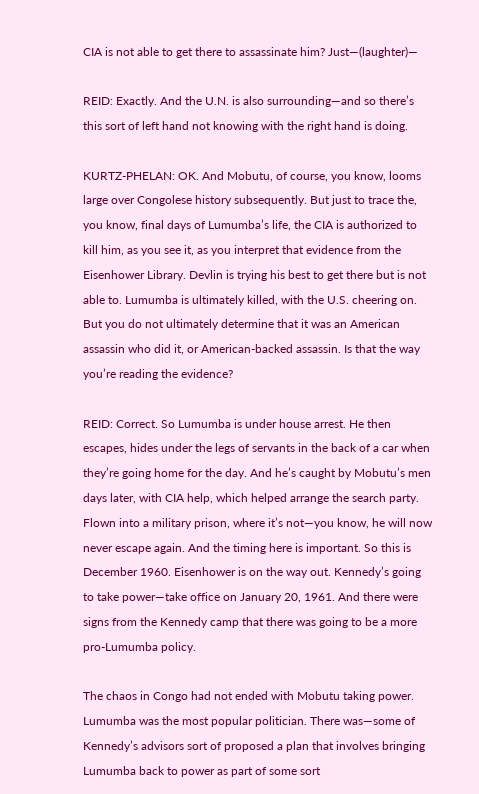CIA is not able to get there to assassinate him? Just—(laughter)—

REID: Exactly. And the U.N. is also surrounding—and so there’s this sort of left hand not knowing with the right hand is doing.

KURTZ-PHELAN: OK. And Mobutu, of course, you know, looms large over Congolese history subsequently. But just to trace the, you know, final days of Lumumba’s life, the CIA is authorized to kill him, as you see it, as you interpret that evidence from the Eisenhower Library. Devlin is trying his best to get there but is not able to. Lumumba is ultimately killed, with the U.S. cheering on. But you do not ultimately determine that it was an American assassin who did it, or American-backed assassin. Is that the way you’re reading the evidence?

REID: Correct. So Lumumba is under house arrest. He then escapes, hides under the legs of servants in the back of a car when they’re going home for the day. And he’s caught by Mobutu’s men days later, with CIA help, which helped arrange the search party. Flown into a military prison, where it’s not—you know, he will now never escape again. And the timing here is important. So this is December 1960. Eisenhower is on the way out. Kennedy’s going to take power—take office on January 20, 1961. And there were signs from the Kennedy camp that there was going to be a more pro-Lumumba policy.

The chaos in Congo had not ended with Mobutu taking power. Lumumba was the most popular politician. There was—some of Kennedy’s advisors sort of proposed a plan that involves bringing Lumumba back to power as part of some sort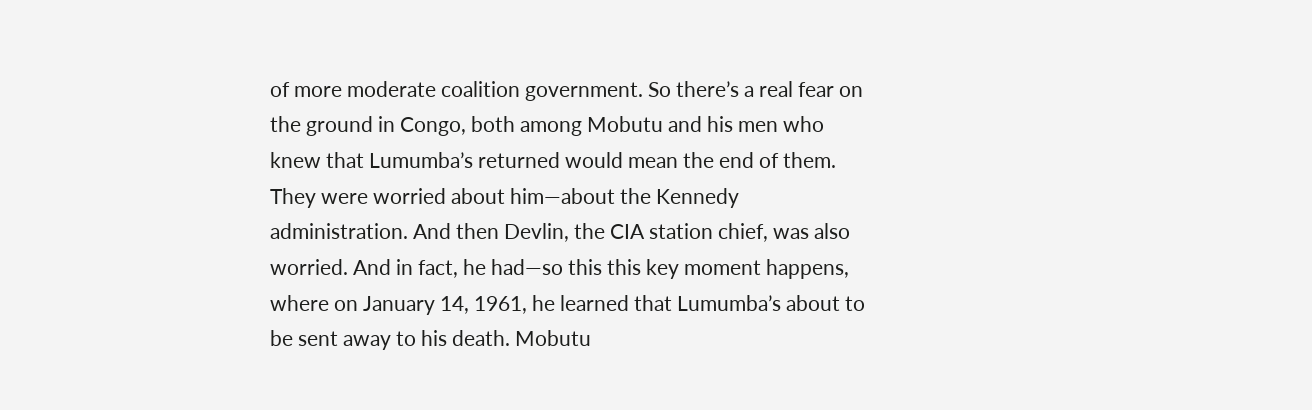of more moderate coalition government. So there’s a real fear on the ground in Congo, both among Mobutu and his men who knew that Lumumba’s returned would mean the end of them. They were worried about him—about the Kennedy administration. And then Devlin, the CIA station chief, was also worried. And in fact, he had—so this this key moment happens, where on January 14, 1961, he learned that Lumumba’s about to be sent away to his death. Mobutu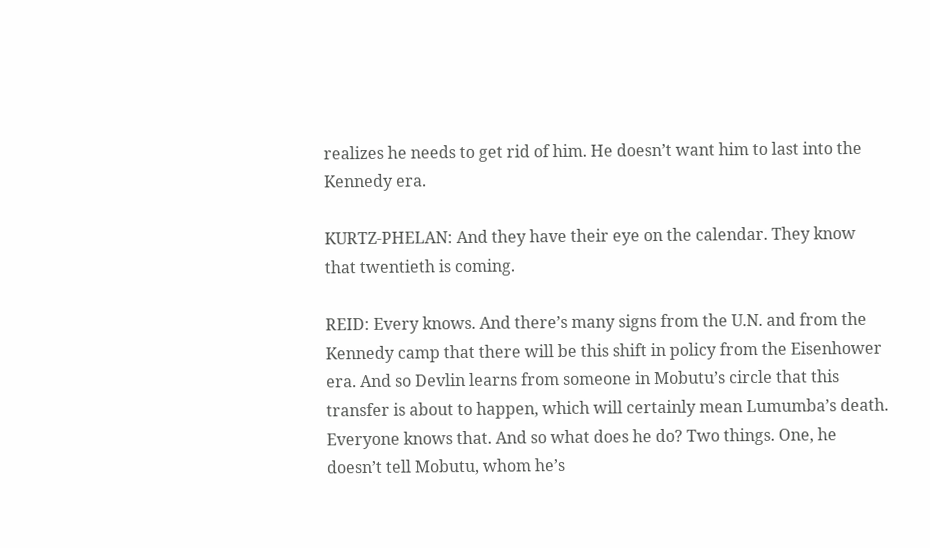realizes he needs to get rid of him. He doesn’t want him to last into the Kennedy era.

KURTZ-PHELAN: And they have their eye on the calendar. They know that twentieth is coming.

REID: Every knows. And there’s many signs from the U.N. and from the Kennedy camp that there will be this shift in policy from the Eisenhower era. And so Devlin learns from someone in Mobutu’s circle that this transfer is about to happen, which will certainly mean Lumumba’s death. Everyone knows that. And so what does he do? Two things. One, he doesn’t tell Mobutu, whom he’s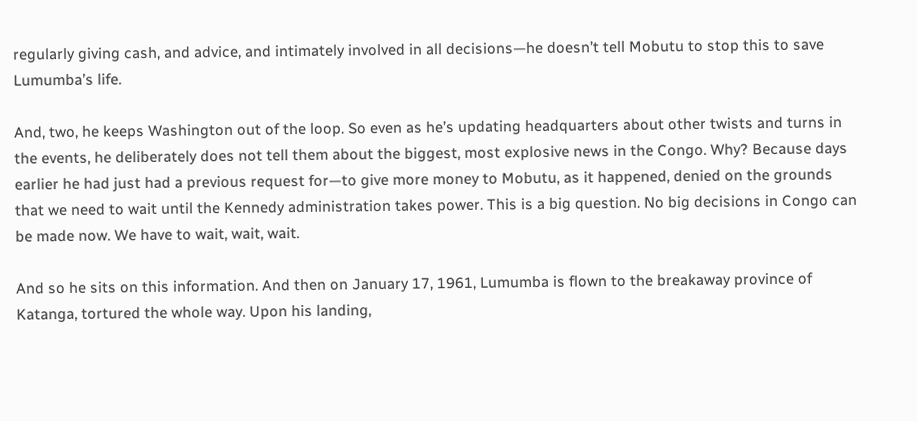regularly giving cash, and advice, and intimately involved in all decisions—he doesn’t tell Mobutu to stop this to save Lumumba’s life.

And, two, he keeps Washington out of the loop. So even as he’s updating headquarters about other twists and turns in the events, he deliberately does not tell them about the biggest, most explosive news in the Congo. Why? Because days earlier he had just had a previous request for—to give more money to Mobutu, as it happened, denied on the grounds that we need to wait until the Kennedy administration takes power. This is a big question. No big decisions in Congo can be made now. We have to wait, wait, wait.

And so he sits on this information. And then on January 17, 1961, Lumumba is flown to the breakaway province of Katanga, tortured the whole way. Upon his landing,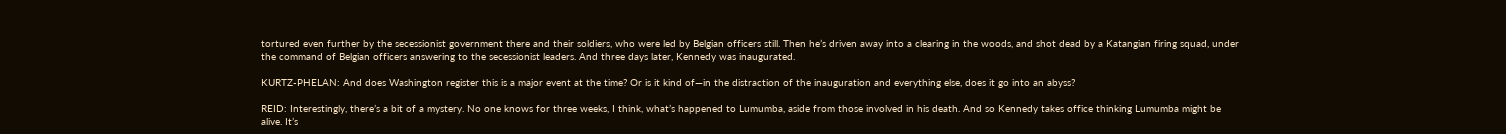tortured even further by the secessionist government there and their soldiers, who were led by Belgian officers still. Then he’s driven away into a clearing in the woods, and shot dead by a Katangian firing squad, under the command of Belgian officers answering to the secessionist leaders. And three days later, Kennedy was inaugurated.

KURTZ-PHELAN: And does Washington register this is a major event at the time? Or is it kind of—in the distraction of the inauguration and everything else, does it go into an abyss?

REID: Interestingly, there’s a bit of a mystery. No one knows for three weeks, I think, what’s happened to Lumumba, aside from those involved in his death. And so Kennedy takes office thinking Lumumba might be alive. It’s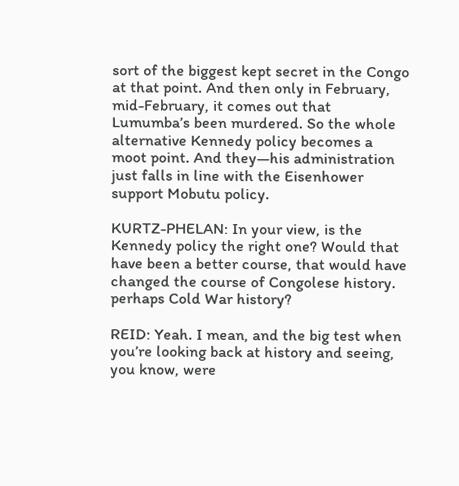sort of the biggest kept secret in the Congo at that point. And then only in February, mid-February, it comes out that Lumumba’s been murdered. So the whole alternative Kennedy policy becomes a moot point. And they—his administration just falls in line with the Eisenhower support Mobutu policy.

KURTZ-PHELAN: In your view, is the Kennedy policy the right one? Would that have been a better course, that would have changed the course of Congolese history. perhaps Cold War history?

REID: Yeah. I mean, and the big test when you’re looking back at history and seeing, you know, were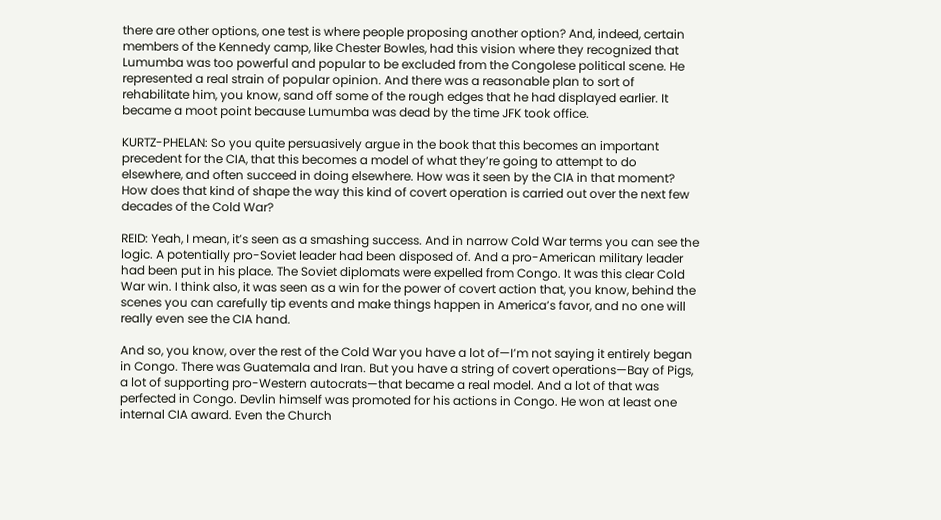there are other options, one test is where people proposing another option? And, indeed, certain members of the Kennedy camp, like Chester Bowles, had this vision where they recognized that Lumumba was too powerful and popular to be excluded from the Congolese political scene. He represented a real strain of popular opinion. And there was a reasonable plan to sort of rehabilitate him, you know, sand off some of the rough edges that he had displayed earlier. It became a moot point because Lumumba was dead by the time JFK took office.

KURTZ-PHELAN: So you quite persuasively argue in the book that this becomes an important precedent for the CIA, that this becomes a model of what they’re going to attempt to do elsewhere, and often succeed in doing elsewhere. How was it seen by the CIA in that moment? How does that kind of shape the way this kind of covert operation is carried out over the next few decades of the Cold War?

REID: Yeah, I mean, it’s seen as a smashing success. And in narrow Cold War terms you can see the logic. A potentially pro-Soviet leader had been disposed of. And a pro-American military leader had been put in his place. The Soviet diplomats were expelled from Congo. It was this clear Cold War win. I think also, it was seen as a win for the power of covert action that, you know, behind the scenes you can carefully tip events and make things happen in America’s favor, and no one will really even see the CIA hand.

And so, you know, over the rest of the Cold War you have a lot of—I’m not saying it entirely began in Congo. There was Guatemala and Iran. But you have a string of covert operations—Bay of Pigs, a lot of supporting pro-Western autocrats—that became a real model. And a lot of that was perfected in Congo. Devlin himself was promoted for his actions in Congo. He won at least one internal CIA award. Even the Church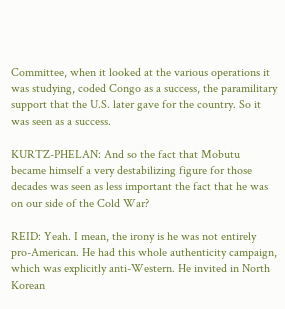Committee, when it looked at the various operations it was studying, coded Congo as a success, the paramilitary support that the U.S. later gave for the country. So it was seen as a success.

KURTZ-PHELAN: And so the fact that Mobutu became himself a very destabilizing figure for those decades was seen as less important the fact that he was on our side of the Cold War?

REID: Yeah. I mean, the irony is he was not entirely pro-American. He had this whole authenticity campaign, which was explicitly anti-Western. He invited in North Korean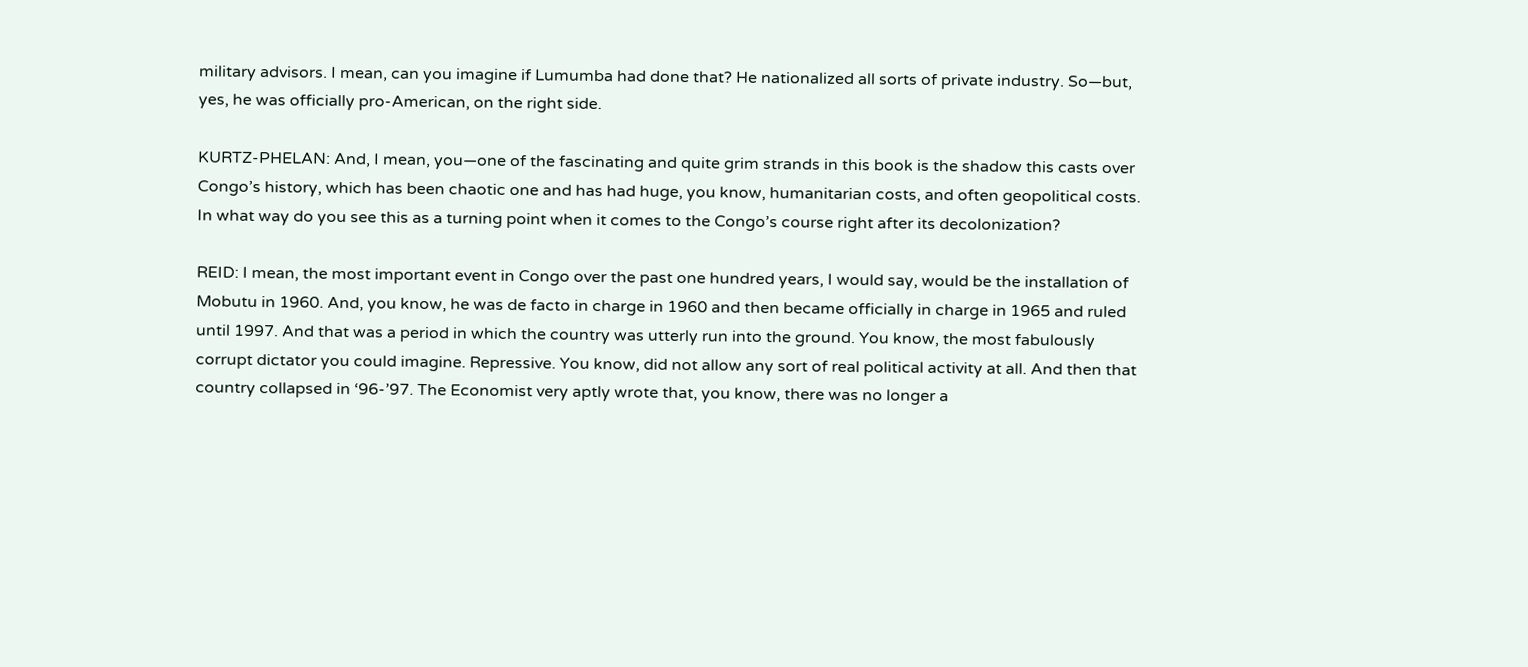military advisors. I mean, can you imagine if Lumumba had done that? He nationalized all sorts of private industry. So—but, yes, he was officially pro-American, on the right side.

KURTZ-PHELAN: And, I mean, you—one of the fascinating and quite grim strands in this book is the shadow this casts over Congo’s history, which has been chaotic one and has had huge, you know, humanitarian costs, and often geopolitical costs. In what way do you see this as a turning point when it comes to the Congo’s course right after its decolonization?

REID: I mean, the most important event in Congo over the past one hundred years, I would say, would be the installation of Mobutu in 1960. And, you know, he was de facto in charge in 1960 and then became officially in charge in 1965 and ruled until 1997. And that was a period in which the country was utterly run into the ground. You know, the most fabulously corrupt dictator you could imagine. Repressive. You know, did not allow any sort of real political activity at all. And then that country collapsed in ‘96-’97. The Economist very aptly wrote that, you know, there was no longer a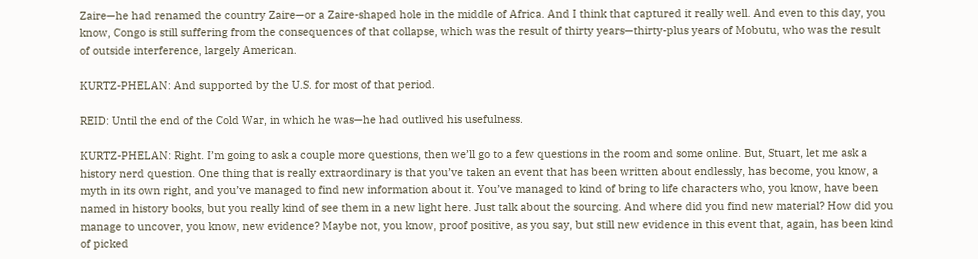Zaire—he had renamed the country Zaire—or a Zaire-shaped hole in the middle of Africa. And I think that captured it really well. And even to this day, you know, Congo is still suffering from the consequences of that collapse, which was the result of thirty years—thirty-plus years of Mobutu, who was the result of outside interference, largely American.

KURTZ-PHELAN: And supported by the U.S. for most of that period.

REID: Until the end of the Cold War, in which he was—he had outlived his usefulness.

KURTZ-PHELAN: Right. I’m going to ask a couple more questions, then we’ll go to a few questions in the room and some online. But, Stuart, let me ask a history nerd question. One thing that is really extraordinary is that you’ve taken an event that has been written about endlessly, has become, you know, a myth in its own right, and you’ve managed to find new information about it. You’ve managed to kind of bring to life characters who, you know, have been named in history books, but you really kind of see them in a new light here. Just talk about the sourcing. And where did you find new material? How did you manage to uncover, you know, new evidence? Maybe not, you know, proof positive, as you say, but still new evidence in this event that, again, has been kind of picked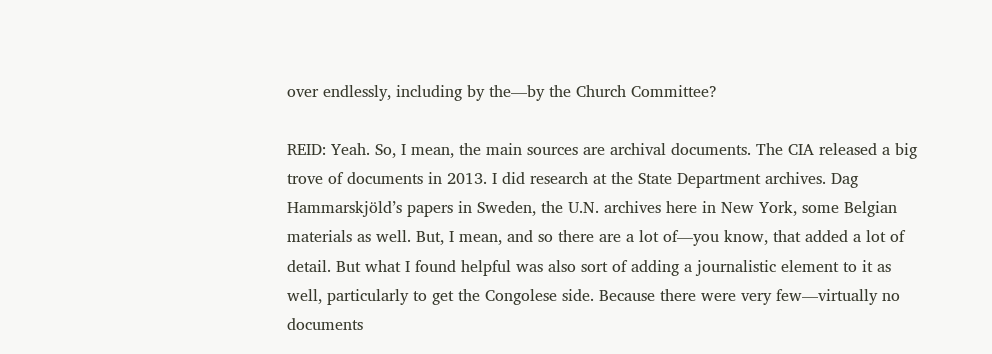over endlessly, including by the—by the Church Committee?

REID: Yeah. So, I mean, the main sources are archival documents. The CIA released a big trove of documents in 2013. I did research at the State Department archives. Dag Hammarskjöld’s papers in Sweden, the U.N. archives here in New York, some Belgian materials as well. But, I mean, and so there are a lot of—you know, that added a lot of detail. But what I found helpful was also sort of adding a journalistic element to it as well, particularly to get the Congolese side. Because there were very few—virtually no documents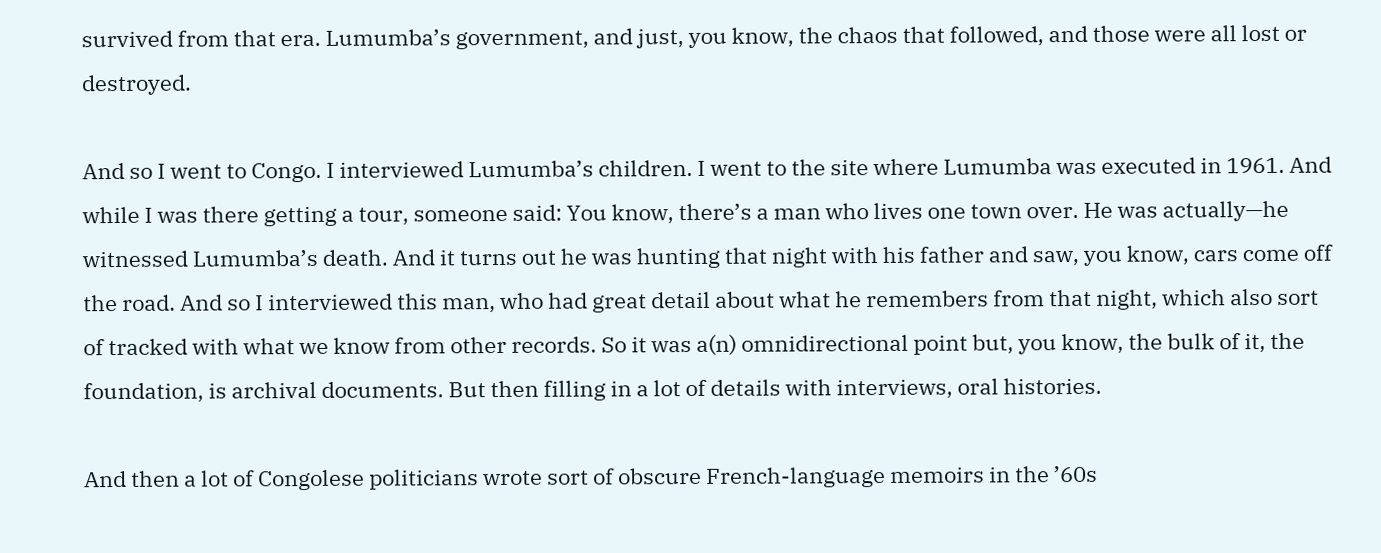survived from that era. Lumumba’s government, and just, you know, the chaos that followed, and those were all lost or destroyed.

And so I went to Congo. I interviewed Lumumba’s children. I went to the site where Lumumba was executed in 1961. And while I was there getting a tour, someone said: You know, there’s a man who lives one town over. He was actually—he witnessed Lumumba’s death. And it turns out he was hunting that night with his father and saw, you know, cars come off the road. And so I interviewed this man, who had great detail about what he remembers from that night, which also sort of tracked with what we know from other records. So it was a(n) omnidirectional point but, you know, the bulk of it, the foundation, is archival documents. But then filling in a lot of details with interviews, oral histories.

And then a lot of Congolese politicians wrote sort of obscure French-language memoirs in the ’60s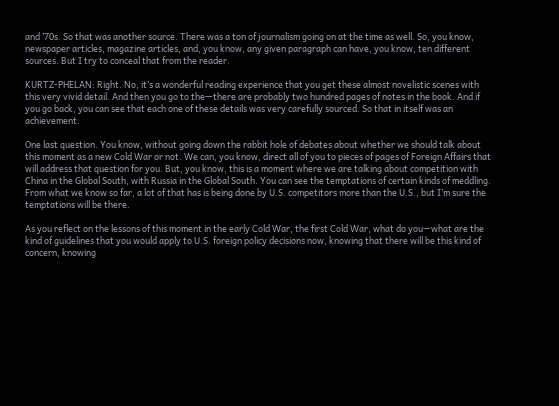and ’70s. So that was another source. There was a ton of journalism going on at the time as well. So, you know, newspaper articles, magazine articles, and, you know, any given paragraph can have, you know, ten different sources. But I try to conceal that from the reader.

KURTZ-PHELAN: Right. No, it’s a wonderful reading experience that you get these almost novelistic scenes with this very vivid detail. And then you go to the—there are probably two hundred pages of notes in the book. And if you go back, you can see that each one of these details was very carefully sourced. So that in itself was an achievement.

One last question. You know, without going down the rabbit hole of debates about whether we should talk about this moment as a new Cold War or not. We can, you know, direct all of you to pieces of pages of Foreign Affairs that will address that question for you. But, you know, this is a moment where we are talking about competition with China in the Global South, with Russia in the Global South. You can see the temptations of certain kinds of meddling. From what we know so far, a lot of that has is being done by U.S. competitors more than the U.S., but I’m sure the temptations will be there.

As you reflect on the lessons of this moment in the early Cold War, the first Cold War, what do you—what are the kind of guidelines that you would apply to U.S. foreign policy decisions now, knowing that there will be this kind of concern, knowing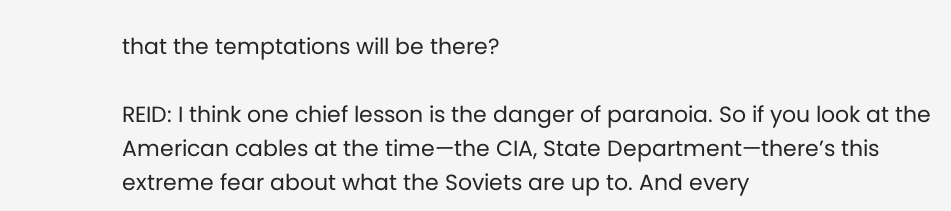that the temptations will be there?

REID: I think one chief lesson is the danger of paranoia. So if you look at the American cables at the time—the CIA, State Department—there’s this extreme fear about what the Soviets are up to. And every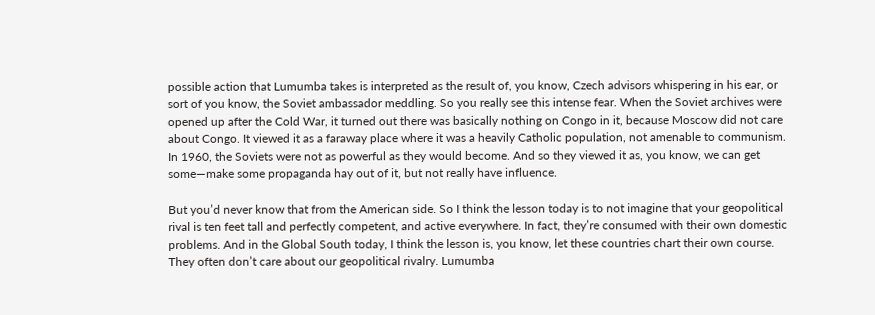possible action that Lumumba takes is interpreted as the result of, you know, Czech advisors whispering in his ear, or sort of you know, the Soviet ambassador meddling. So you really see this intense fear. When the Soviet archives were opened up after the Cold War, it turned out there was basically nothing on Congo in it, because Moscow did not care about Congo. It viewed it as a faraway place where it was a heavily Catholic population, not amenable to communism. In 1960, the Soviets were not as powerful as they would become. And so they viewed it as, you know, we can get some—make some propaganda hay out of it, but not really have influence.

But you’d never know that from the American side. So I think the lesson today is to not imagine that your geopolitical rival is ten feet tall and perfectly competent, and active everywhere. In fact, they’re consumed with their own domestic problems. And in the Global South today, I think the lesson is, you know, let these countries chart their own course. They often don’t care about our geopolitical rivalry. Lumumba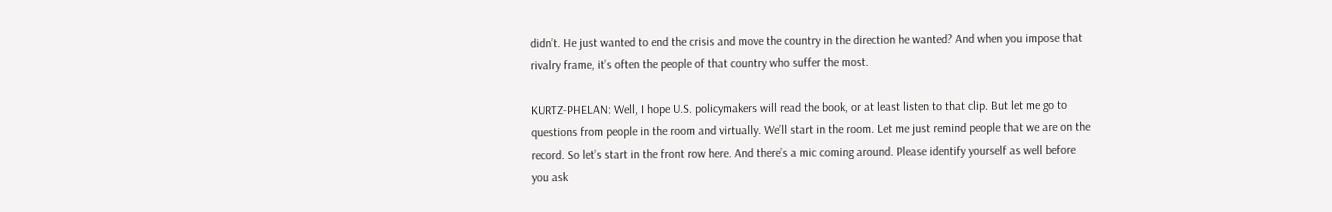didn’t. He just wanted to end the crisis and move the country in the direction he wanted? And when you impose that rivalry frame, it’s often the people of that country who suffer the most.

KURTZ-PHELAN: Well, I hope U.S. policymakers will read the book, or at least listen to that clip. But let me go to questions from people in the room and virtually. We’ll start in the room. Let me just remind people that we are on the record. So let’s start in the front row here. And there’s a mic coming around. Please identify yourself as well before you ask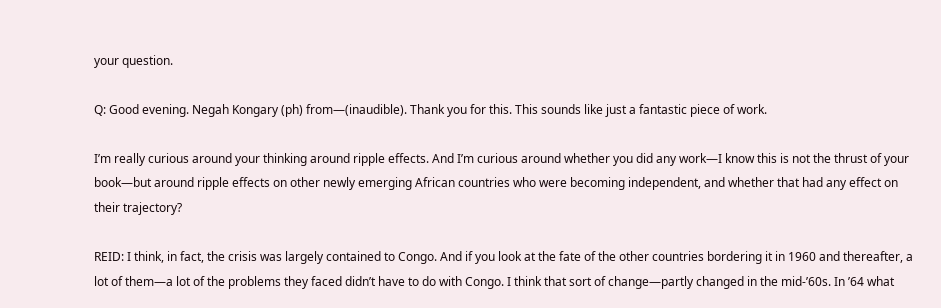your question.

Q: Good evening. Negah Kongary (ph) from—(inaudible). Thank you for this. This sounds like just a fantastic piece of work.

I’m really curious around your thinking around ripple effects. And I’m curious around whether you did any work—I know this is not the thrust of your book—but around ripple effects on other newly emerging African countries who were becoming independent, and whether that had any effect on their trajectory?

REID: I think, in fact, the crisis was largely contained to Congo. And if you look at the fate of the other countries bordering it in 1960 and thereafter, a lot of them—a lot of the problems they faced didn’t have to do with Congo. I think that sort of change—partly changed in the mid-’60s. In ’64 what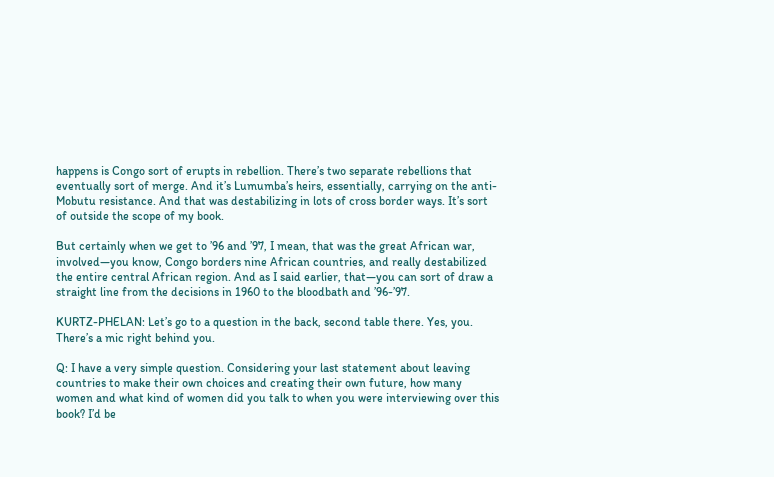happens is Congo sort of erupts in rebellion. There’s two separate rebellions that eventually sort of merge. And it’s Lumumba’s heirs, essentially, carrying on the anti-Mobutu resistance. And that was destabilizing in lots of cross border ways. It’s sort of outside the scope of my book.

But certainly when we get to ’96 and ’97, I mean, that was the great African war, involved—you know, Congo borders nine African countries, and really destabilized the entire central African region. And as I said earlier, that—you can sort of draw a straight line from the decisions in 1960 to the bloodbath and ’96-’97.

KURTZ-PHELAN: Let’s go to a question in the back, second table there. Yes, you. There’s a mic right behind you.

Q: I have a very simple question. Considering your last statement about leaving countries to make their own choices and creating their own future, how many women and what kind of women did you talk to when you were interviewing over this book? I’d be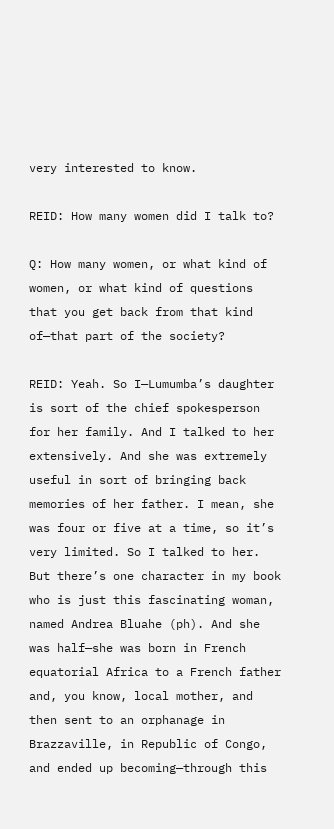very interested to know.

REID: How many women did I talk to?

Q: How many women, or what kind of women, or what kind of questions that you get back from that kind of—that part of the society?

REID: Yeah. So I—Lumumba’s daughter is sort of the chief spokesperson for her family. And I talked to her extensively. And she was extremely useful in sort of bringing back memories of her father. I mean, she was four or five at a time, so it’s very limited. So I talked to her. But there’s one character in my book who is just this fascinating woman, named Andrea Bluahe (ph). And she was half—she was born in French equatorial Africa to a French father and, you know, local mother, and then sent to an orphanage in Brazzaville, in Republic of Congo, and ended up becoming—through this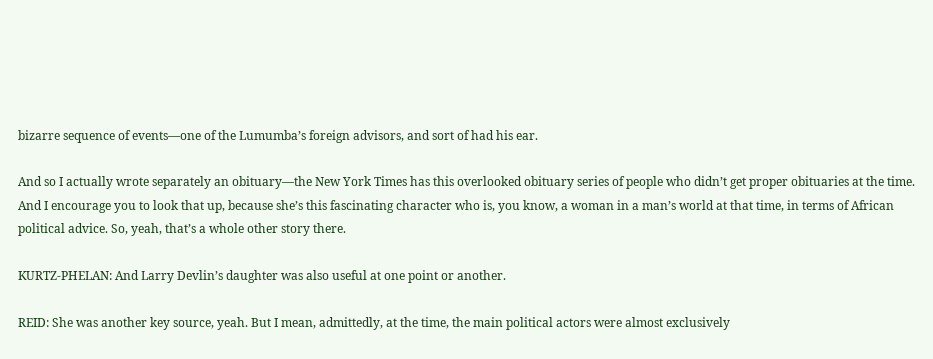bizarre sequence of events—one of the Lumumba’s foreign advisors, and sort of had his ear.

And so I actually wrote separately an obituary—the New York Times has this overlooked obituary series of people who didn’t get proper obituaries at the time. And I encourage you to look that up, because she’s this fascinating character who is, you know, a woman in a man’s world at that time, in terms of African political advice. So, yeah, that’s a whole other story there.

KURTZ-PHELAN: And Larry Devlin’s daughter was also useful at one point or another.

REID: She was another key source, yeah. But I mean, admittedly, at the time, the main political actors were almost exclusively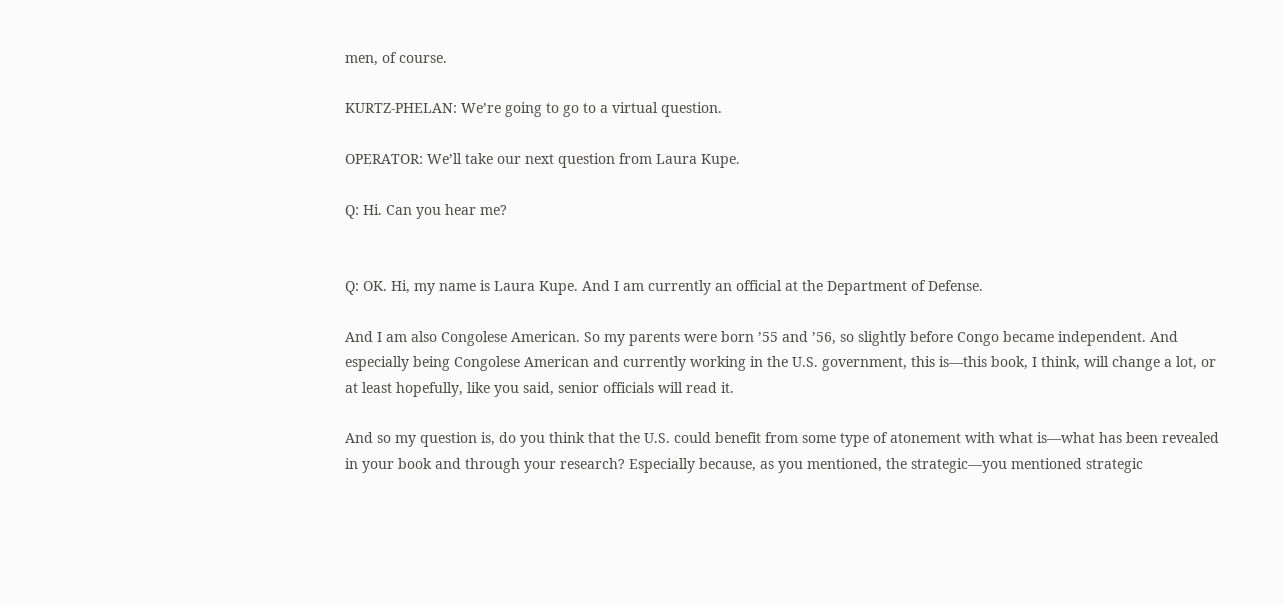men, of course.

KURTZ-PHELAN: We’re going to go to a virtual question.

OPERATOR: We’ll take our next question from Laura Kupe.

Q: Hi. Can you hear me?


Q: OK. Hi, my name is Laura Kupe. And I am currently an official at the Department of Defense.

And I am also Congolese American. So my parents were born ’55 and ’56, so slightly before Congo became independent. And especially being Congolese American and currently working in the U.S. government, this is—this book, I think, will change a lot, or at least hopefully, like you said, senior officials will read it.

And so my question is, do you think that the U.S. could benefit from some type of atonement with what is—what has been revealed in your book and through your research? Especially because, as you mentioned, the strategic—you mentioned strategic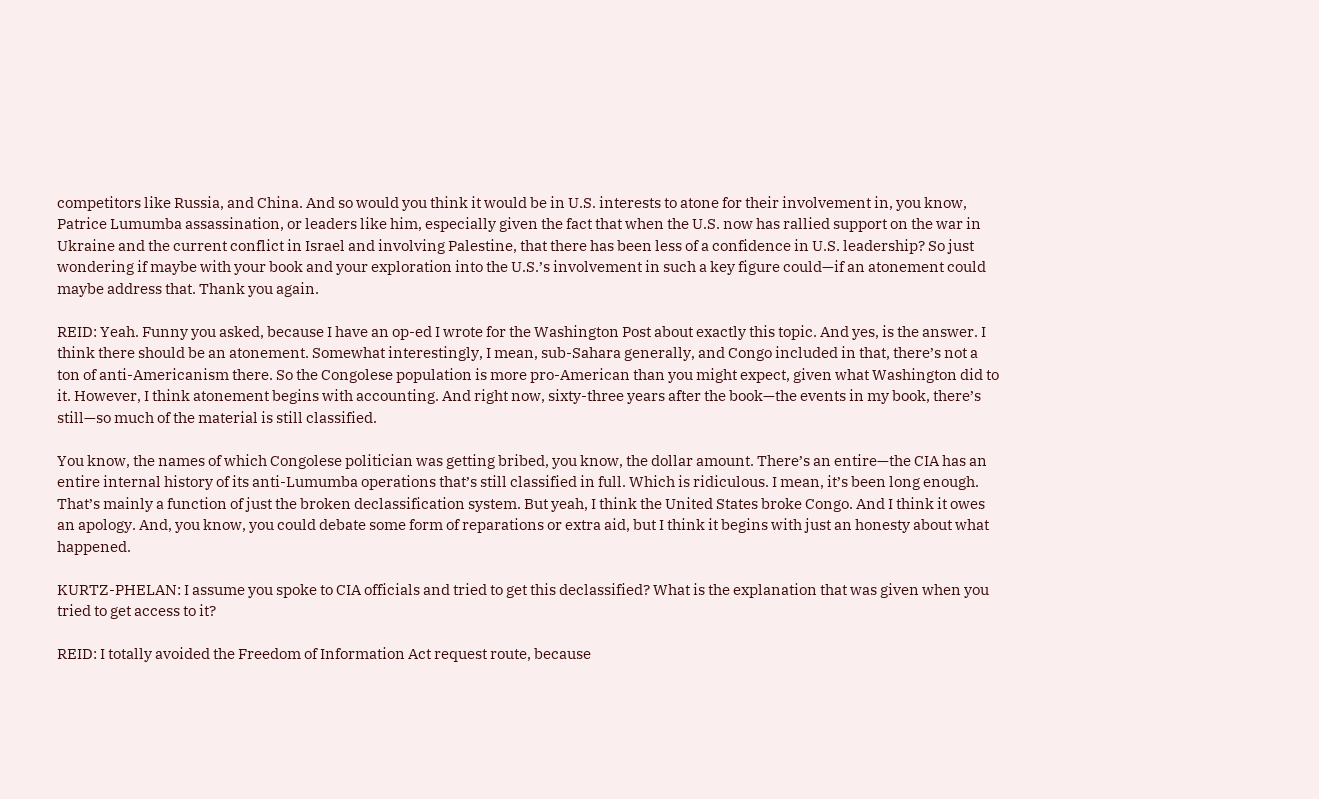competitors like Russia, and China. And so would you think it would be in U.S. interests to atone for their involvement in, you know, Patrice Lumumba assassination, or leaders like him, especially given the fact that when the U.S. now has rallied support on the war in Ukraine and the current conflict in Israel and involving Palestine, that there has been less of a confidence in U.S. leadership? So just wondering if maybe with your book and your exploration into the U.S.’s involvement in such a key figure could—if an atonement could maybe address that. Thank you again.

REID: Yeah. Funny you asked, because I have an op-ed I wrote for the Washington Post about exactly this topic. And yes, is the answer. I think there should be an atonement. Somewhat interestingly, I mean, sub-Sahara generally, and Congo included in that, there’s not a ton of anti-Americanism there. So the Congolese population is more pro-American than you might expect, given what Washington did to it. However, I think atonement begins with accounting. And right now, sixty-three years after the book—the events in my book, there’s still—so much of the material is still classified.

You know, the names of which Congolese politician was getting bribed, you know, the dollar amount. There’s an entire—the CIA has an entire internal history of its anti-Lumumba operations that’s still classified in full. Which is ridiculous. I mean, it’s been long enough. That’s mainly a function of just the broken declassification system. But yeah, I think the United States broke Congo. And I think it owes an apology. And, you know, you could debate some form of reparations or extra aid, but I think it begins with just an honesty about what happened.

KURTZ-PHELAN: I assume you spoke to CIA officials and tried to get this declassified? What is the explanation that was given when you tried to get access to it?

REID: I totally avoided the Freedom of Information Act request route, because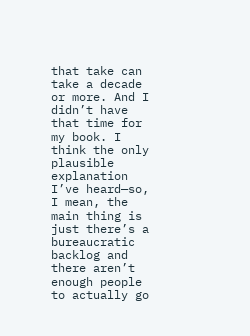that take can take a decade or more. And I didn’t have that time for my book. I think the only plausible explanation I’ve heard—so, I mean, the main thing is just there’s a bureaucratic backlog and there aren’t enough people to actually go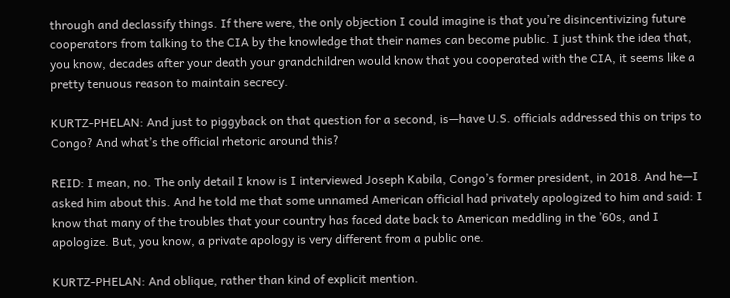through and declassify things. If there were, the only objection I could imagine is that you’re disincentivizing future cooperators from talking to the CIA by the knowledge that their names can become public. I just think the idea that, you know, decades after your death your grandchildren would know that you cooperated with the CIA, it seems like a pretty tenuous reason to maintain secrecy.

KURTZ-PHELAN: And just to piggyback on that question for a second, is—have U.S. officials addressed this on trips to Congo? And what’s the official rhetoric around this?

REID: I mean, no. The only detail I know is I interviewed Joseph Kabila, Congo’s former president, in 2018. And he—I asked him about this. And he told me that some unnamed American official had privately apologized to him and said: I know that many of the troubles that your country has faced date back to American meddling in the ’60s, and I apologize. But, you know, a private apology is very different from a public one.

KURTZ-PHELAN: And oblique, rather than kind of explicit mention.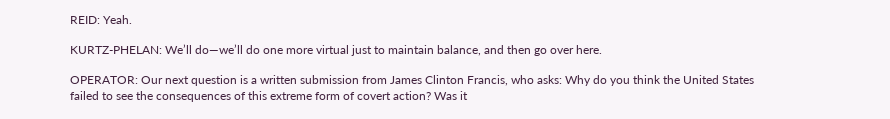REID: Yeah.

KURTZ-PHELAN: We’ll do—we’ll do one more virtual just to maintain balance, and then go over here.

OPERATOR: Our next question is a written submission from James Clinton Francis, who asks: Why do you think the United States failed to see the consequences of this extreme form of covert action? Was it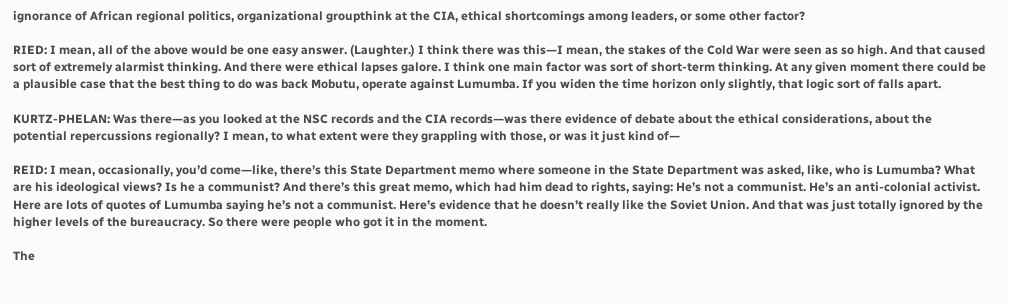ignorance of African regional politics, organizational groupthink at the CIA, ethical shortcomings among leaders, or some other factor?

RIED: I mean, all of the above would be one easy answer. (Laughter.) I think there was this—I mean, the stakes of the Cold War were seen as so high. And that caused sort of extremely alarmist thinking. And there were ethical lapses galore. I think one main factor was sort of short-term thinking. At any given moment there could be a plausible case that the best thing to do was back Mobutu, operate against Lumumba. If you widen the time horizon only slightly, that logic sort of falls apart.

KURTZ-PHELAN: Was there—as you looked at the NSC records and the CIA records—was there evidence of debate about the ethical considerations, about the potential repercussions regionally? I mean, to what extent were they grappling with those, or was it just kind of—

REID: I mean, occasionally, you’d come—like, there’s this State Department memo where someone in the State Department was asked, like, who is Lumumba? What are his ideological views? Is he a communist? And there’s this great memo, which had him dead to rights, saying: He’s not a communist. He’s an anti-colonial activist. Here are lots of quotes of Lumumba saying he’s not a communist. Here’s evidence that he doesn’t really like the Soviet Union. And that was just totally ignored by the higher levels of the bureaucracy. So there were people who got it in the moment.

The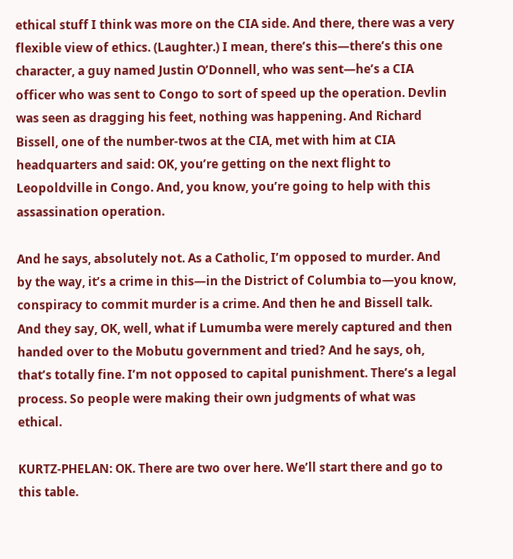ethical stuff I think was more on the CIA side. And there, there was a very flexible view of ethics. (Laughter.) I mean, there’s this—there’s this one character, a guy named Justin O’Donnell, who was sent—he’s a CIA officer who was sent to Congo to sort of speed up the operation. Devlin was seen as dragging his feet, nothing was happening. And Richard Bissell, one of the number-twos at the CIA, met with him at CIA headquarters and said: OK, you’re getting on the next flight to Leopoldville in Congo. And, you know, you’re going to help with this assassination operation.

And he says, absolutely not. As a Catholic, I’m opposed to murder. And by the way, it’s a crime in this—in the District of Columbia to—you know, conspiracy to commit murder is a crime. And then he and Bissell talk. And they say, OK, well, what if Lumumba were merely captured and then handed over to the Mobutu government and tried? And he says, oh, that’s totally fine. I’m not opposed to capital punishment. There’s a legal process. So people were making their own judgments of what was ethical.

KURTZ-PHELAN: OK. There are two over here. We’ll start there and go to this table.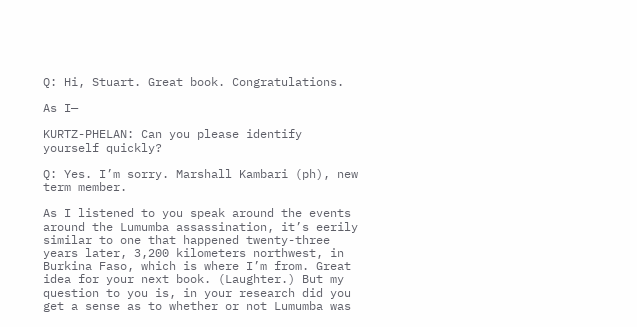Q: Hi, Stuart. Great book. Congratulations.

As I—

KURTZ-PHELAN: Can you please identify yourself quickly?

Q: Yes. I’m sorry. Marshall Kambari (ph), new term member.

As I listened to you speak around the events around the Lumumba assassination, it’s eerily similar to one that happened twenty-three years later, 3,200 kilometers northwest, in Burkina Faso, which is where I’m from. Great idea for your next book. (Laughter.) But my question to you is, in your research did you get a sense as to whether or not Lumumba was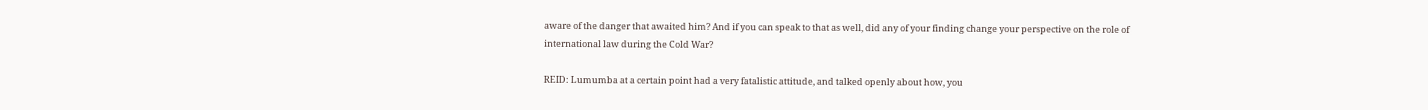aware of the danger that awaited him? And if you can speak to that as well, did any of your finding change your perspective on the role of international law during the Cold War?

REID: Lumumba at a certain point had a very fatalistic attitude, and talked openly about how, you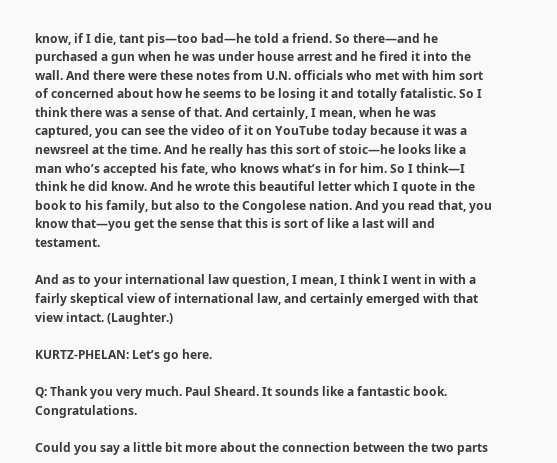know, if I die, tant pis—too bad—he told a friend. So there—and he purchased a gun when he was under house arrest and he fired it into the wall. And there were these notes from U.N. officials who met with him sort of concerned about how he seems to be losing it and totally fatalistic. So I think there was a sense of that. And certainly, I mean, when he was captured, you can see the video of it on YouTube today because it was a newsreel at the time. And he really has this sort of stoic—he looks like a man who’s accepted his fate, who knows what’s in for him. So I think—I think he did know. And he wrote this beautiful letter which I quote in the book to his family, but also to the Congolese nation. And you read that, you know that—you get the sense that this is sort of like a last will and testament.

And as to your international law question, I mean, I think I went in with a fairly skeptical view of international law, and certainly emerged with that view intact. (Laughter.)

KURTZ-PHELAN: Let’s go here.

Q: Thank you very much. Paul Sheard. It sounds like a fantastic book. Congratulations.

Could you say a little bit more about the connection between the two parts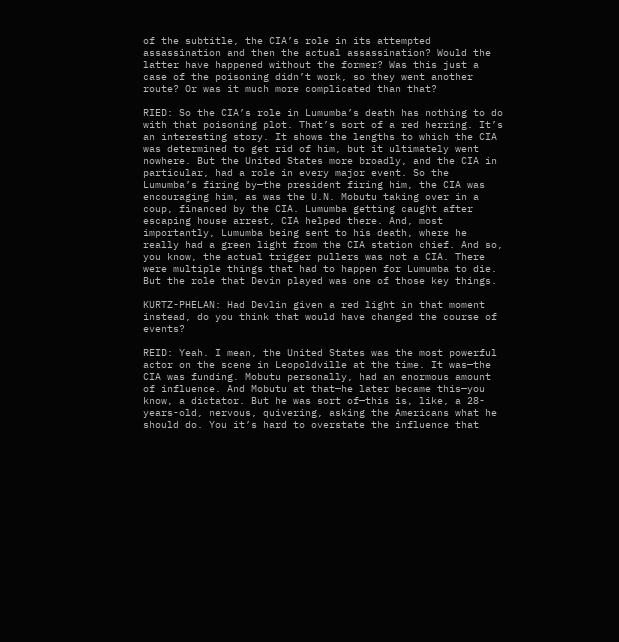of the subtitle, the CIA’s role in its attempted assassination and then the actual assassination? Would the latter have happened without the former? Was this just a case of the poisoning didn’t work, so they went another route? Or was it much more complicated than that?

RIED: So the CIA’s role in Lumumba’s death has nothing to do with that poisoning plot. That’s sort of a red herring. It’s an interesting story. It shows the lengths to which the CIA was determined to get rid of him, but it ultimately went nowhere. But the United States more broadly, and the CIA in particular, had a role in every major event. So the Lumumba’s firing by—the president firing him, the CIA was encouraging him, as was the U.N. Mobutu taking over in a coup, financed by the CIA. Lumumba getting caught after escaping house arrest, CIA helped there. And, most importantly, Lumumba being sent to his death, where he really had a green light from the CIA station chief. And so, you know, the actual trigger pullers was not a CIA. There were multiple things that had to happen for Lumumba to die. But the role that Devin played was one of those key things.

KURTZ-PHELAN: Had Devlin given a red light in that moment instead, do you think that would have changed the course of events?

REID: Yeah. I mean, the United States was the most powerful actor on the scene in Leopoldville at the time. It was—the CIA was funding. Mobutu personally, had an enormous amount of influence. And Mobutu at that—he later became this—you know, a dictator. But he was sort of—this is, like, a 28-years-old, nervous, quivering, asking the Americans what he should do. You it’s hard to overstate the influence that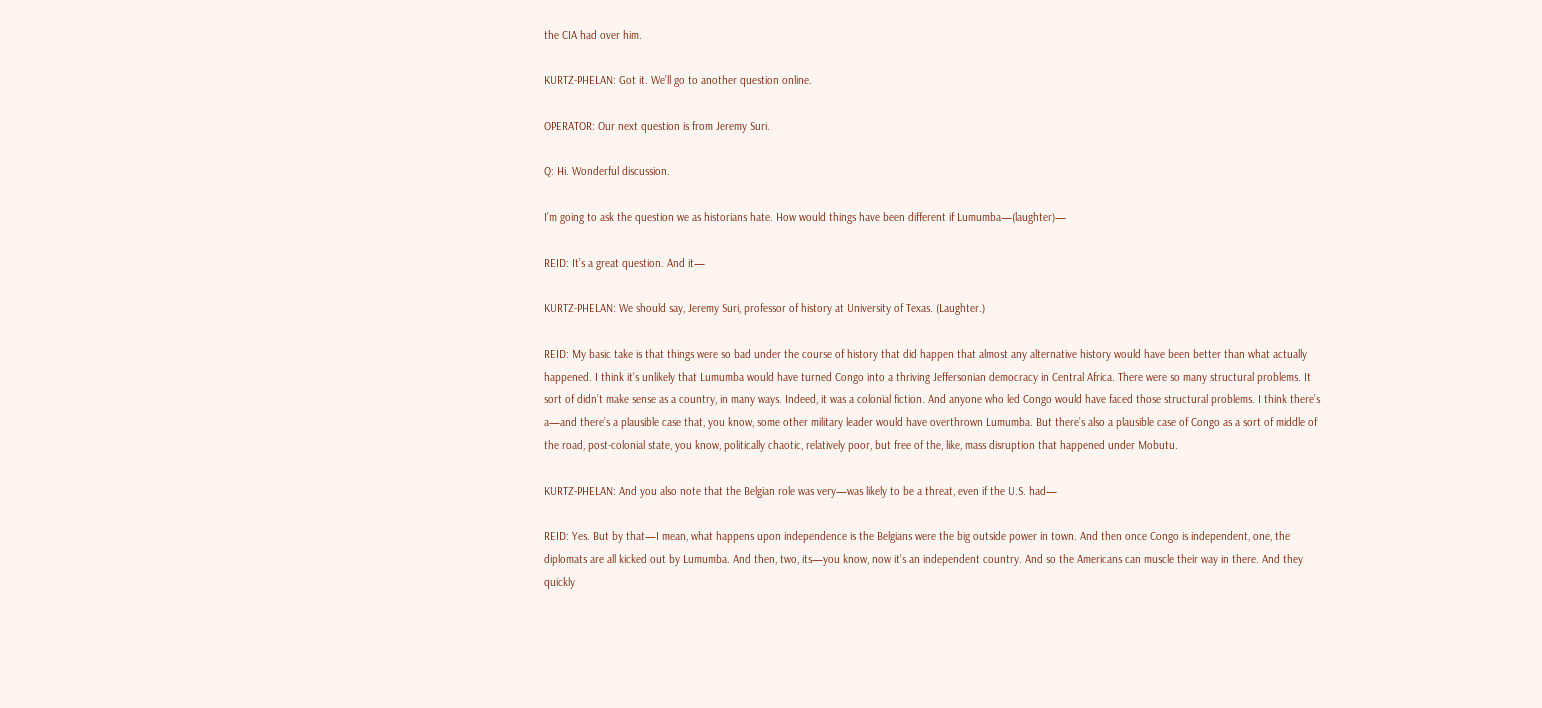the CIA had over him.

KURTZ-PHELAN: Got it. We’ll go to another question online.

OPERATOR: Our next question is from Jeremy Suri.

Q: Hi. Wonderful discussion.

I’m going to ask the question we as historians hate. How would things have been different if Lumumba—(laughter)—

REID: It’s a great question. And it—

KURTZ-PHELAN: We should say, Jeremy Suri, professor of history at University of Texas. (Laughter.)

REID: My basic take is that things were so bad under the course of history that did happen that almost any alternative history would have been better than what actually happened. I think it’s unlikely that Lumumba would have turned Congo into a thriving Jeffersonian democracy in Central Africa. There were so many structural problems. It sort of didn’t make sense as a country, in many ways. Indeed, it was a colonial fiction. And anyone who led Congo would have faced those structural problems. I think there’s a—and there’s a plausible case that, you know, some other military leader would have overthrown Lumumba. But there’s also a plausible case of Congo as a sort of middle of the road, post-colonial state, you know, politically chaotic, relatively poor, but free of the, like, mass disruption that happened under Mobutu.

KURTZ-PHELAN: And you also note that the Belgian role was very—was likely to be a threat, even if the U.S. had—

REID: Yes. But by that—I mean, what happens upon independence is the Belgians were the big outside power in town. And then once Congo is independent, one, the diplomats are all kicked out by Lumumba. And then, two, its—you know, now it’s an independent country. And so the Americans can muscle their way in there. And they quickly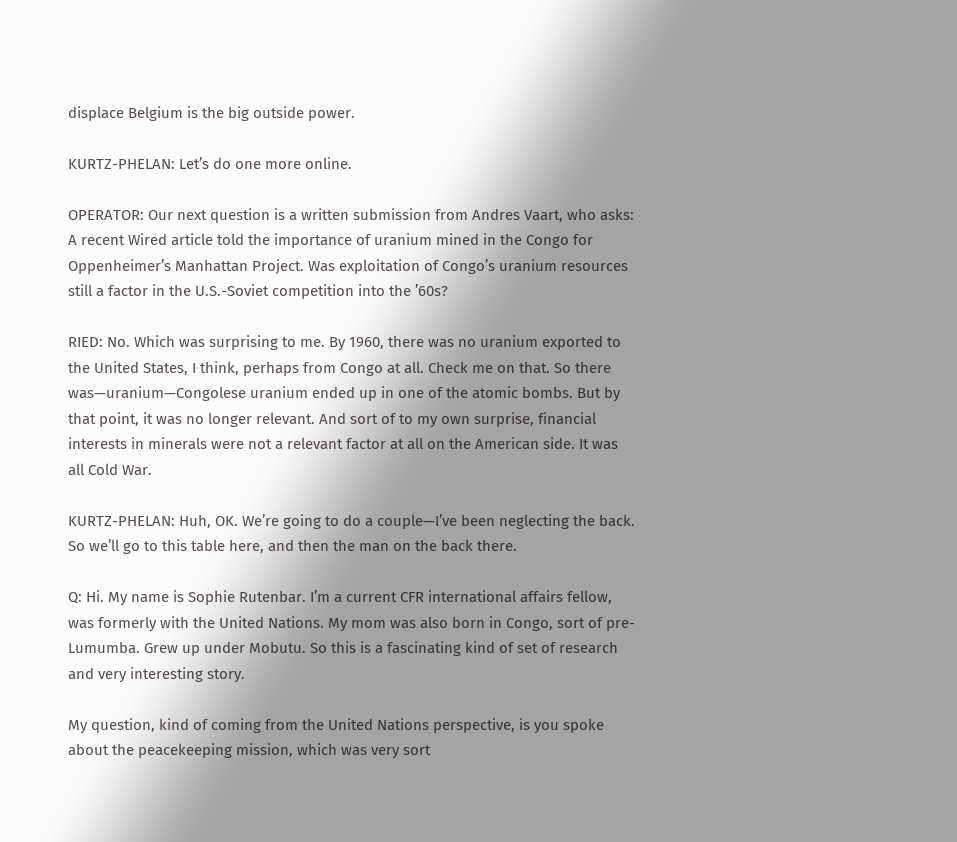displace Belgium is the big outside power.

KURTZ-PHELAN: Let’s do one more online.

OPERATOR: Our next question is a written submission from Andres Vaart, who asks: A recent Wired article told the importance of uranium mined in the Congo for Oppenheimer’s Manhattan Project. Was exploitation of Congo’s uranium resources still a factor in the U.S.-Soviet competition into the ’60s?

RIED: No. Which was surprising to me. By 1960, there was no uranium exported to the United States, I think, perhaps from Congo at all. Check me on that. So there was—uranium—Congolese uranium ended up in one of the atomic bombs. But by that point, it was no longer relevant. And sort of to my own surprise, financial interests in minerals were not a relevant factor at all on the American side. It was all Cold War.

KURTZ-PHELAN: Huh, OK. We’re going to do a couple—I’ve been neglecting the back. So we’ll go to this table here, and then the man on the back there.

Q: Hi. My name is Sophie Rutenbar. I’m a current CFR international affairs fellow, was formerly with the United Nations. My mom was also born in Congo, sort of pre-Lumumba. Grew up under Mobutu. So this is a fascinating kind of set of research and very interesting story.

My question, kind of coming from the United Nations perspective, is you spoke about the peacekeeping mission, which was very sort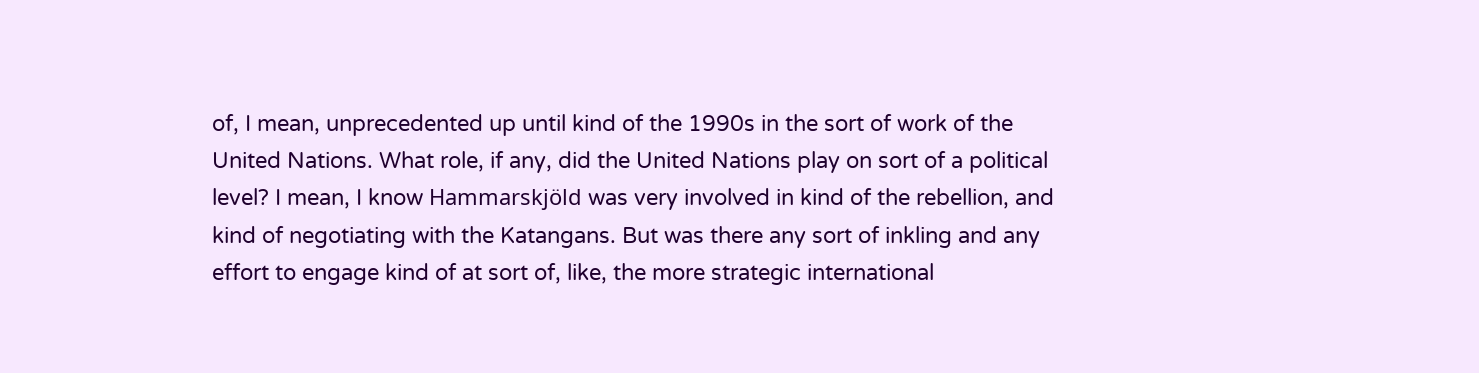of, I mean, unprecedented up until kind of the 1990s in the sort of work of the United Nations. What role, if any, did the United Nations play on sort of a political level? I mean, I know Hammarskjöld was very involved in kind of the rebellion, and kind of negotiating with the Katangans. But was there any sort of inkling and any effort to engage kind of at sort of, like, the more strategic international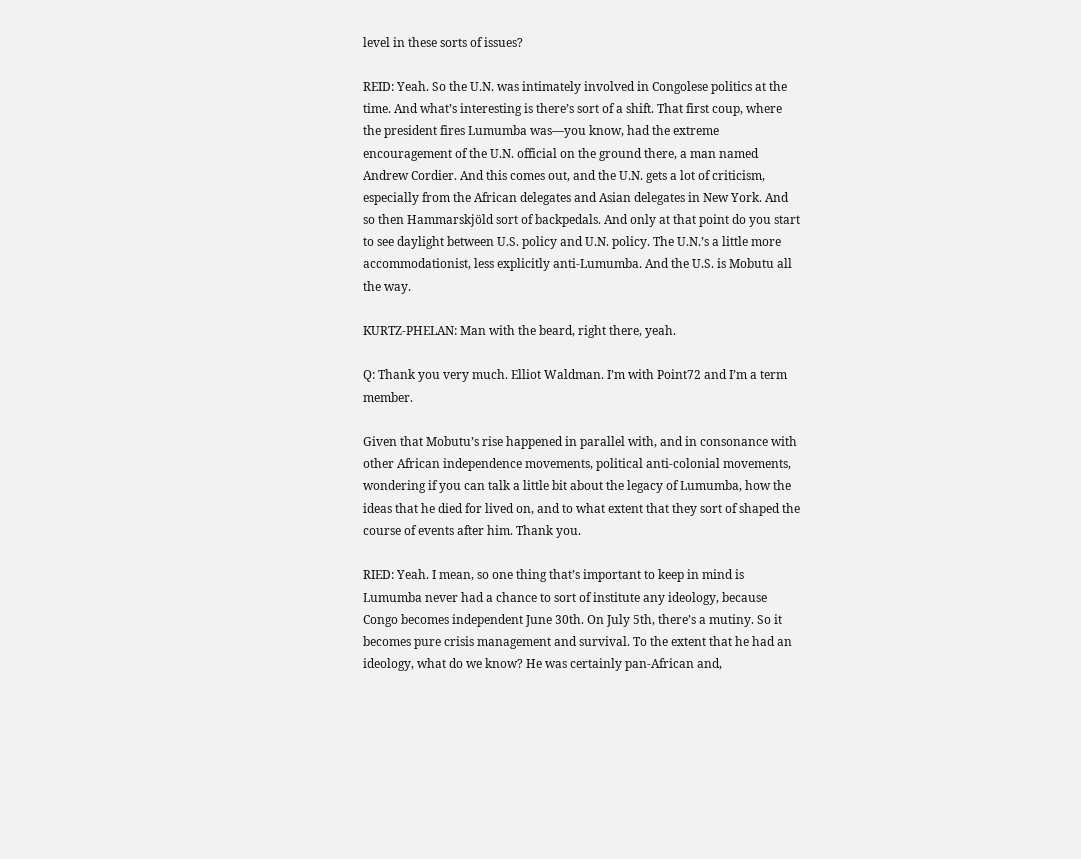level in these sorts of issues?

REID: Yeah. So the U.N. was intimately involved in Congolese politics at the time. And what’s interesting is there’s sort of a shift. That first coup, where the president fires Lumumba was—you know, had the extreme encouragement of the U.N. official on the ground there, a man named Andrew Cordier. And this comes out, and the U.N. gets a lot of criticism, especially from the African delegates and Asian delegates in New York. And so then Hammarskjöld sort of backpedals. And only at that point do you start to see daylight between U.S. policy and U.N. policy. The U.N.’s a little more accommodationist, less explicitly anti-Lumumba. And the U.S. is Mobutu all the way.

KURTZ-PHELAN: Man with the beard, right there, yeah.

Q: Thank you very much. Elliot Waldman. I’m with Point72 and I’m a term member.

Given that Mobutu’s rise happened in parallel with, and in consonance with other African independence movements, political anti-colonial movements, wondering if you can talk a little bit about the legacy of Lumumba, how the ideas that he died for lived on, and to what extent that they sort of shaped the course of events after him. Thank you.

RIED: Yeah. I mean, so one thing that’s important to keep in mind is Lumumba never had a chance to sort of institute any ideology, because Congo becomes independent June 30th. On July 5th, there’s a mutiny. So it becomes pure crisis management and survival. To the extent that he had an ideology, what do we know? He was certainly pan-African and,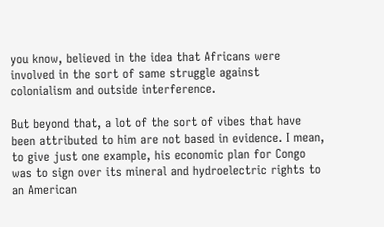you know, believed in the idea that Africans were involved in the sort of same struggle against colonialism and outside interference.

But beyond that, a lot of the sort of vibes that have been attributed to him are not based in evidence. I mean, to give just one example, his economic plan for Congo was to sign over its mineral and hydroelectric rights to an American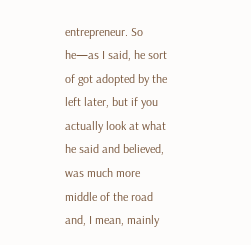entrepreneur. So he—as I said, he sort of got adopted by the left later, but if you actually look at what he said and believed, was much more middle of the road and, I mean, mainly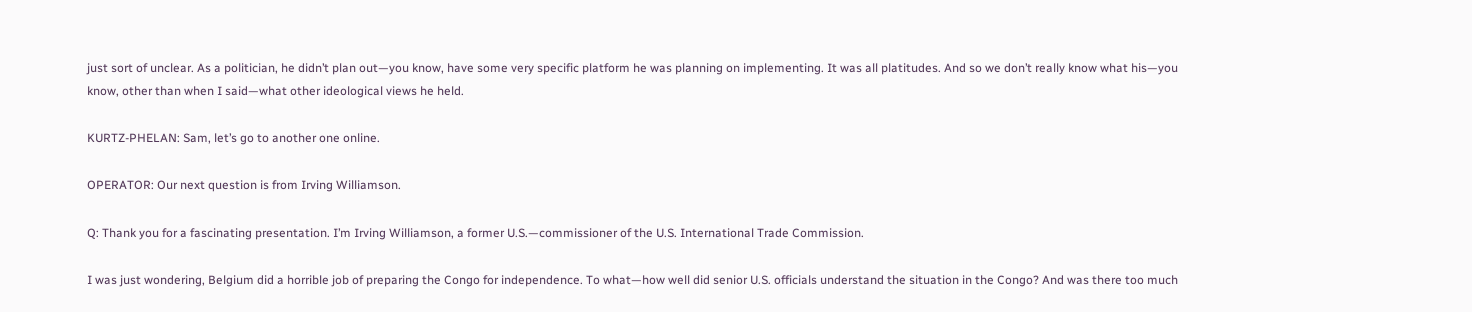just sort of unclear. As a politician, he didn’t plan out—you know, have some very specific platform he was planning on implementing. It was all platitudes. And so we don’t really know what his—you know, other than when I said—what other ideological views he held.

KURTZ-PHELAN: Sam, let’s go to another one online.

OPERATOR: Our next question is from Irving Williamson.

Q: Thank you for a fascinating presentation. I’m Irving Williamson, a former U.S.—commissioner of the U.S. International Trade Commission.

I was just wondering, Belgium did a horrible job of preparing the Congo for independence. To what—how well did senior U.S. officials understand the situation in the Congo? And was there too much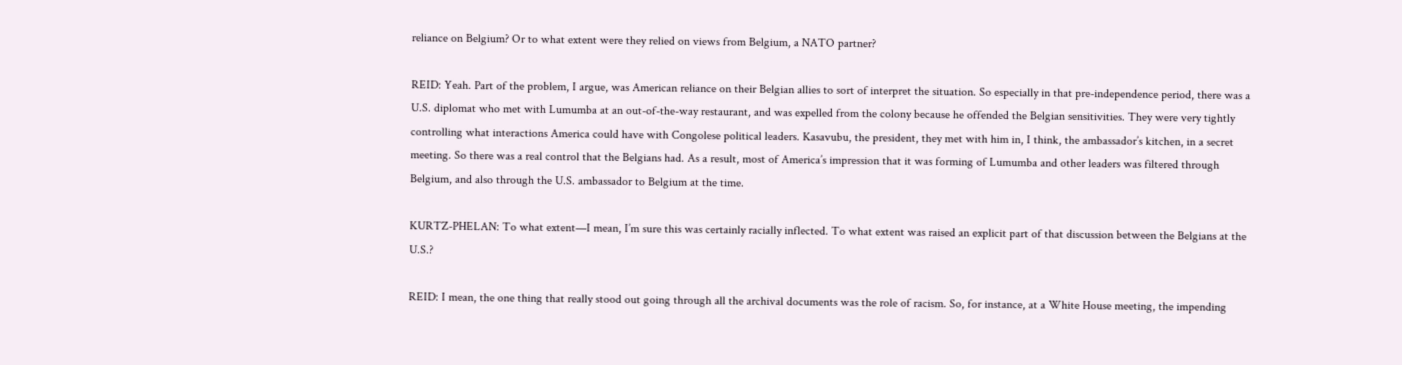reliance on Belgium? Or to what extent were they relied on views from Belgium, a NATO partner?

REID: Yeah. Part of the problem, I argue, was American reliance on their Belgian allies to sort of interpret the situation. So especially in that pre-independence period, there was a U.S. diplomat who met with Lumumba at an out-of-the-way restaurant, and was expelled from the colony because he offended the Belgian sensitivities. They were very tightly controlling what interactions America could have with Congolese political leaders. Kasavubu, the president, they met with him in, I think, the ambassador’s kitchen, in a secret meeting. So there was a real control that the Belgians had. As a result, most of America’s impression that it was forming of Lumumba and other leaders was filtered through Belgium, and also through the U.S. ambassador to Belgium at the time.

KURTZ-PHELAN: To what extent—I mean, I’m sure this was certainly racially inflected. To what extent was raised an explicit part of that discussion between the Belgians at the U.S.?

REID: I mean, the one thing that really stood out going through all the archival documents was the role of racism. So, for instance, at a White House meeting, the impending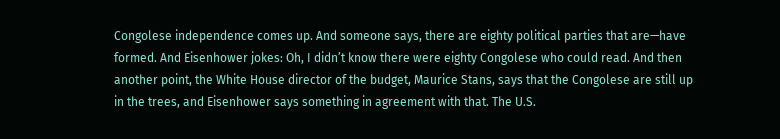Congolese independence comes up. And someone says, there are eighty political parties that are—have formed. And Eisenhower jokes: Oh, I didn’t know there were eighty Congolese who could read. And then another point, the White House director of the budget, Maurice Stans, says that the Congolese are still up in the trees, and Eisenhower says something in agreement with that. The U.S.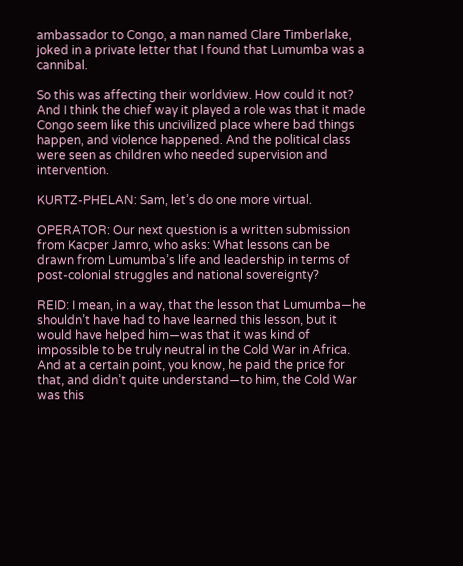ambassador to Congo, a man named Clare Timberlake, joked in a private letter that I found that Lumumba was a cannibal.

So this was affecting their worldview. How could it not? And I think the chief way it played a role was that it made Congo seem like this uncivilized place where bad things happen, and violence happened. And the political class were seen as children who needed supervision and intervention.

KURTZ-PHELAN: Sam, let’s do one more virtual.

OPERATOR: Our next question is a written submission from Kacper Jamro, who asks: What lessons can be drawn from Lumumba’s life and leadership in terms of post-colonial struggles and national sovereignty?

REID: I mean, in a way, that the lesson that Lumumba—he shouldn’t have had to have learned this lesson, but it would have helped him—was that it was kind of impossible to be truly neutral in the Cold War in Africa. And at a certain point, you know, he paid the price for that, and didn’t quite understand—to him, the Cold War was this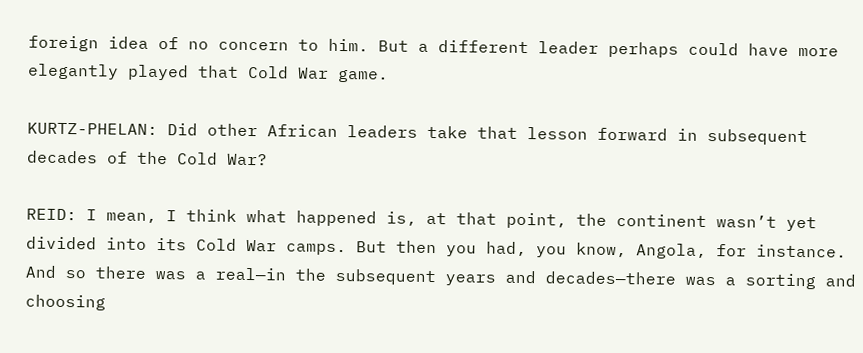foreign idea of no concern to him. But a different leader perhaps could have more elegantly played that Cold War game.

KURTZ-PHELAN: Did other African leaders take that lesson forward in subsequent decades of the Cold War?

REID: I mean, I think what happened is, at that point, the continent wasn’t yet divided into its Cold War camps. But then you had, you know, Angola, for instance. And so there was a real—in the subsequent years and decades—there was a sorting and choosing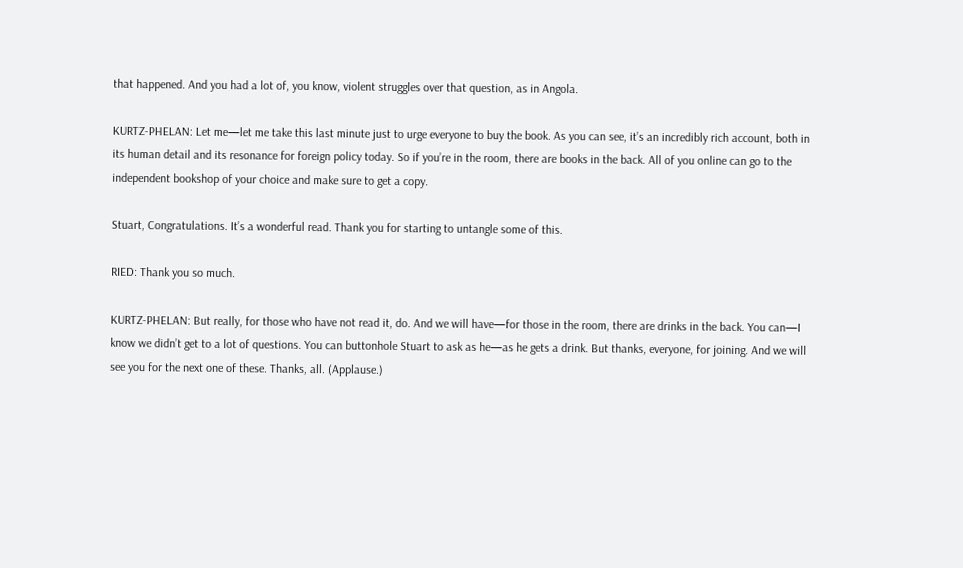that happened. And you had a lot of, you know, violent struggles over that question, as in Angola.

KURTZ-PHELAN: Let me—let me take this last minute just to urge everyone to buy the book. As you can see, it’s an incredibly rich account, both in its human detail and its resonance for foreign policy today. So if you’re in the room, there are books in the back. All of you online can go to the independent bookshop of your choice and make sure to get a copy.

Stuart, Congratulations. It’s a wonderful read. Thank you for starting to untangle some of this.

RIED: Thank you so much.

KURTZ-PHELAN: But really, for those who have not read it, do. And we will have—for those in the room, there are drinks in the back. You can—I know we didn’t get to a lot of questions. You can buttonhole Stuart to ask as he—as he gets a drink. But thanks, everyone, for joining. And we will see you for the next one of these. Thanks, all. (Applause.)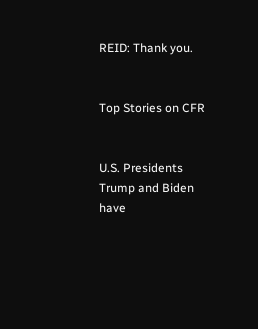REID: Thank you.


Top Stories on CFR


U.S. Presidents Trump and Biden have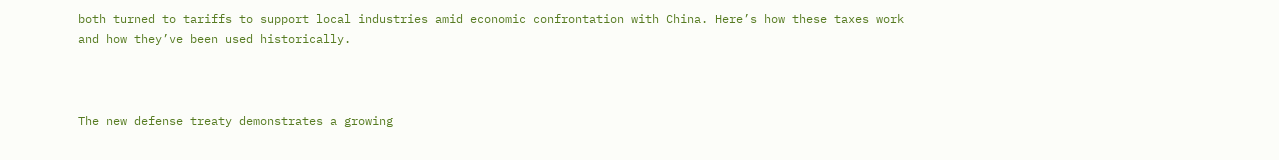both turned to tariffs to support local industries amid economic confrontation with China. Here’s how these taxes work and how they’ve been used historically.



The new defense treaty demonstrates a growing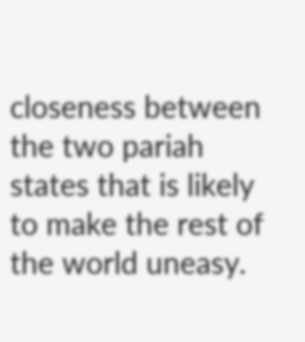closeness between the two pariah states that is likely to make the rest of the world uneasy.